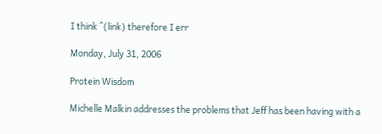I think ^(link) therefore I err

Monday, July 31, 2006

Protein Wisdom

Michelle Malkin addresses the problems that Jeff has been having with a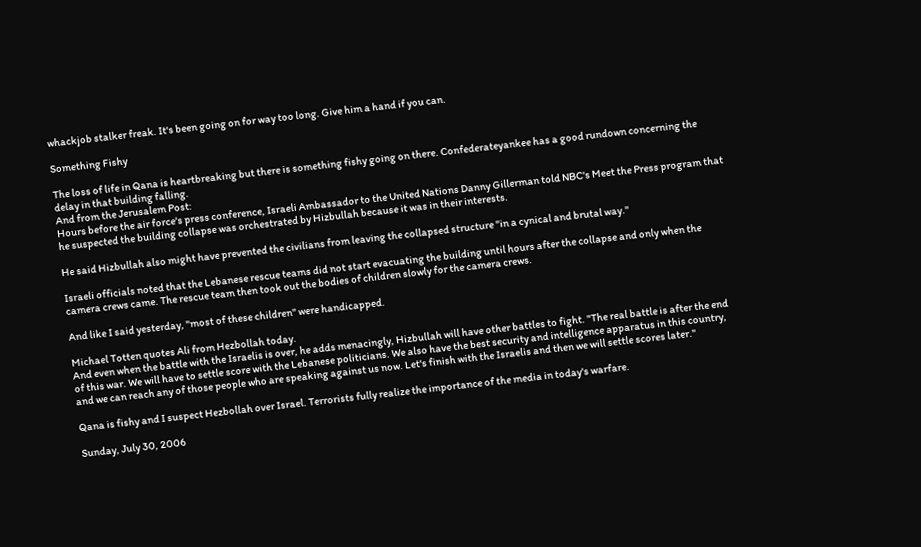whackjob stalker freak. It's been going on for way too long. Give him a hand if you can.

Something Fishy

The loss of life in Qana is heartbreaking but there is something fishy going on there. Confederateyankee has a good rundown concerning the delay in that building falling.
And from the Jerusalem Post:
Hours before the air force's press conference, Israeli Ambassador to the United Nations Danny Gillerman told NBC's Meet the Press program that he suspected the building collapse was orchestrated by Hizbullah because it was in their interests.

He said Hizbullah also might have prevented the civilians from leaving the collapsed structure "in a cynical and brutal way."

Israeli officials noted that the Lebanese rescue teams did not start evacuating the building until hours after the collapse and only when the camera crews came. The rescue team then took out the bodies of children slowly for the camera crews.

And like I said yesterday, "most of these children" were handicapped.

Michael Totten quotes Ali from Hezbollah today.
And even when the battle with the Israelis is over, he adds menacingly, Hizbullah will have other battles to fight. "The real battle is after the end of this war. We will have to settle score with the Lebanese politicians. We also have the best security and intelligence apparatus in this country, and we can reach any of those people who are speaking against us now. Let's finish with the Israelis and then we will settle scores later."

Qana is fishy and I suspect Hezbollah over Israel. Terrorists fully realize the importance of the media in today's warfare.

Sunday, July 30, 2006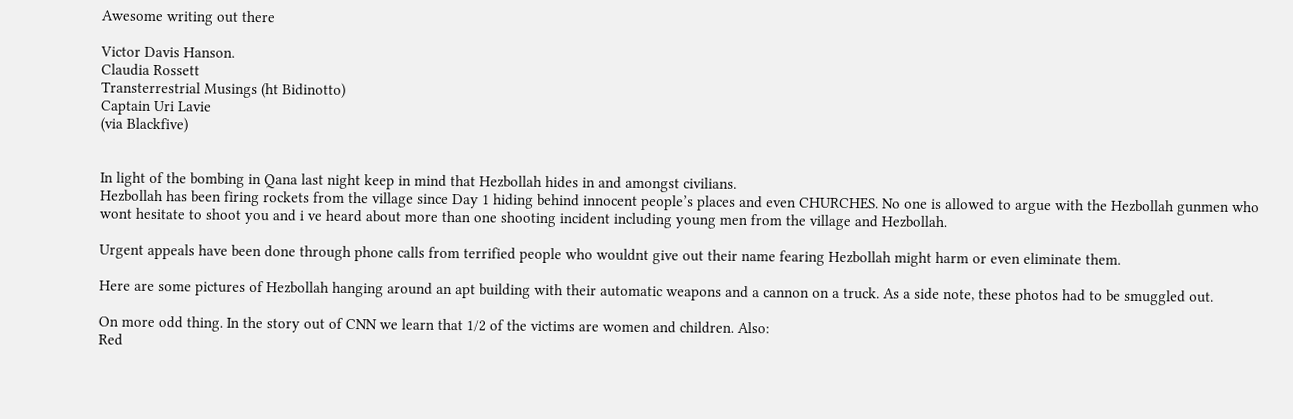Awesome writing out there

Victor Davis Hanson.
Claudia Rossett
Transterrestrial Musings (ht Bidinotto)
Captain Uri Lavie
(via Blackfive)


In light of the bombing in Qana last night keep in mind that Hezbollah hides in and amongst civilians.
Hezbollah has been firing rockets from the village since Day 1 hiding behind innocent people’s places and even CHURCHES. No one is allowed to argue with the Hezbollah gunmen who wont hesitate to shoot you and i ve heard about more than one shooting incident including young men from the village and Hezbollah.

Urgent appeals have been done through phone calls from terrified people who wouldnt give out their name fearing Hezbollah might harm or even eliminate them.

Here are some pictures of Hezbollah hanging around an apt building with their automatic weapons and a cannon on a truck. As a side note, these photos had to be smuggled out.

On more odd thing. In the story out of CNN we learn that 1/2 of the victims are women and children. Also:
Red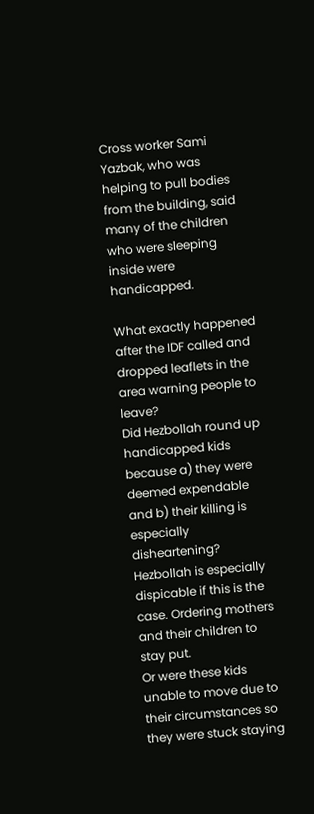Cross worker Sami Yazbak, who was helping to pull bodies from the building, said many of the children who were sleeping inside were handicapped.

What exactly happened after the IDF called and dropped leaflets in the area warning people to leave?
Did Hezbollah round up handicapped kids because a) they were deemed expendable and b) their killing is especially disheartening? Hezbollah is especially dispicable if this is the case. Ordering mothers and their children to stay put.
Or were these kids unable to move due to their circumstances so they were stuck staying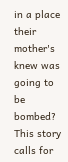in a place their mother's knew was going to be bombed?
This story calls for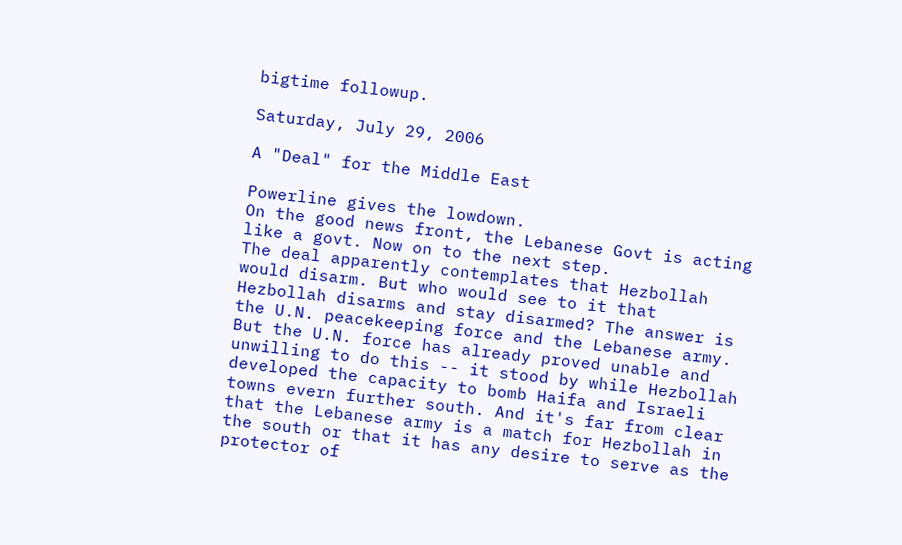bigtime followup.

Saturday, July 29, 2006

A "Deal" for the Middle East

Powerline gives the lowdown.
On the good news front, the Lebanese Govt is acting like a govt. Now on to the next step.
The deal apparently contemplates that Hezbollah would disarm. But who would see to it that Hezbollah disarms and stay disarmed? The answer is the U.N. peacekeeping force and the Lebanese army. But the U.N. force has already proved unable and unwilling to do this -- it stood by while Hezbollah developed the capacity to bomb Haifa and Israeli towns evern further south. And it's far from clear that the Lebanese army is a match for Hezbollah in the south or that it has any desire to serve as the protector of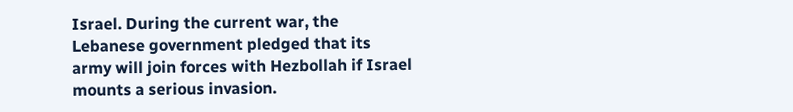Israel. During the current war, the Lebanese government pledged that its army will join forces with Hezbollah if Israel mounts a serious invasion.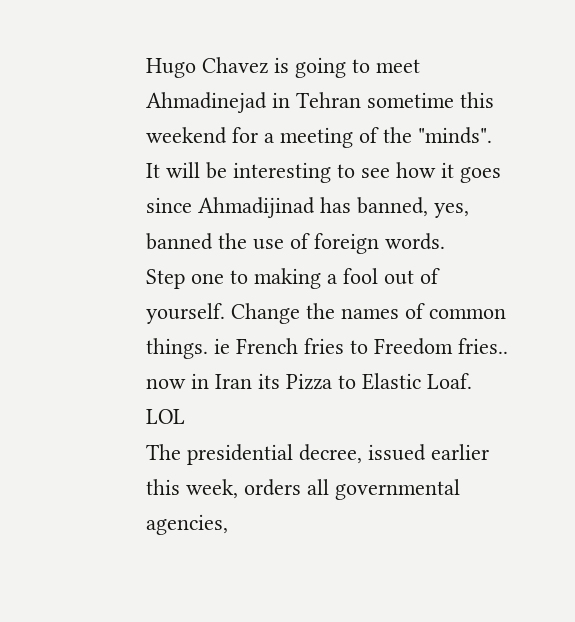Hugo Chavez is going to meet Ahmadinejad in Tehran sometime this weekend for a meeting of the "minds". It will be interesting to see how it goes since Ahmadijinad has banned, yes, banned the use of foreign words.
Step one to making a fool out of yourself. Change the names of common things. ie French fries to Freedom fries.. now in Iran its Pizza to Elastic Loaf. LOL
The presidential decree, issued earlier this week, orders all governmental agencies,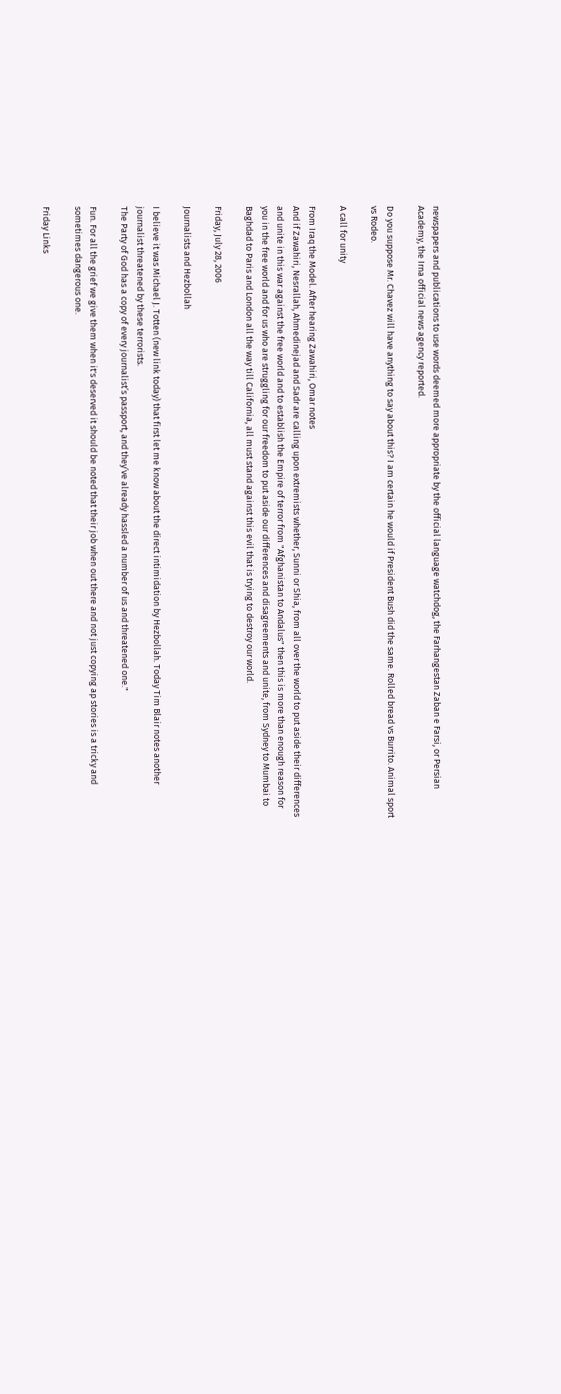newspapers and publications to use words deemed more appropriate by the official language watchdog, the Farhangestan Zaban e Farsi, or Persian Academy, the Irna official news agency reported.

Do you suppose Mr. Chavez will have anything to say about this? I am certain he would if President Bush did the same. Rolled bread vs Burrito. Animal sport vs Rodeo.

A call for unity

From Iraq the Model. After hearing Zawahiri, Omar notes
And if Zawahiri, Nesrallah, Ahmedinejad and Sadr are calling upon extremists whether, Sunni or Shia, from all over the world to put aside their differences and unite in this war against the free world and to establish the Empire of terror from "Afghanistan to Andalus" then this is more than enough reason for you in the free world and for us who are struggling for our freedom to put aside our differences and disagreements and unite, from Sydney to Mumbai to Baghdad to Paris and London all the way till California, all must stand against this evil that is trying to destroy our world.

Friday, July 28, 2006

Journalists and Hezbollah

I believe it was Michael J. Totten (new link today) that first let me know about the direct intimidation by Hezbollah. Today Tim Blair notes another journalist threatened by these terrorists.
The Party of God has a copy of every journalist’s passport, and they’ve already hassled a number of us and threatened one."

Fun. For all the grief we give them when it's deserved it should be noted that their job when out there and not just copying ap stories is a tricky and sometimes dangerous one.

Friday Links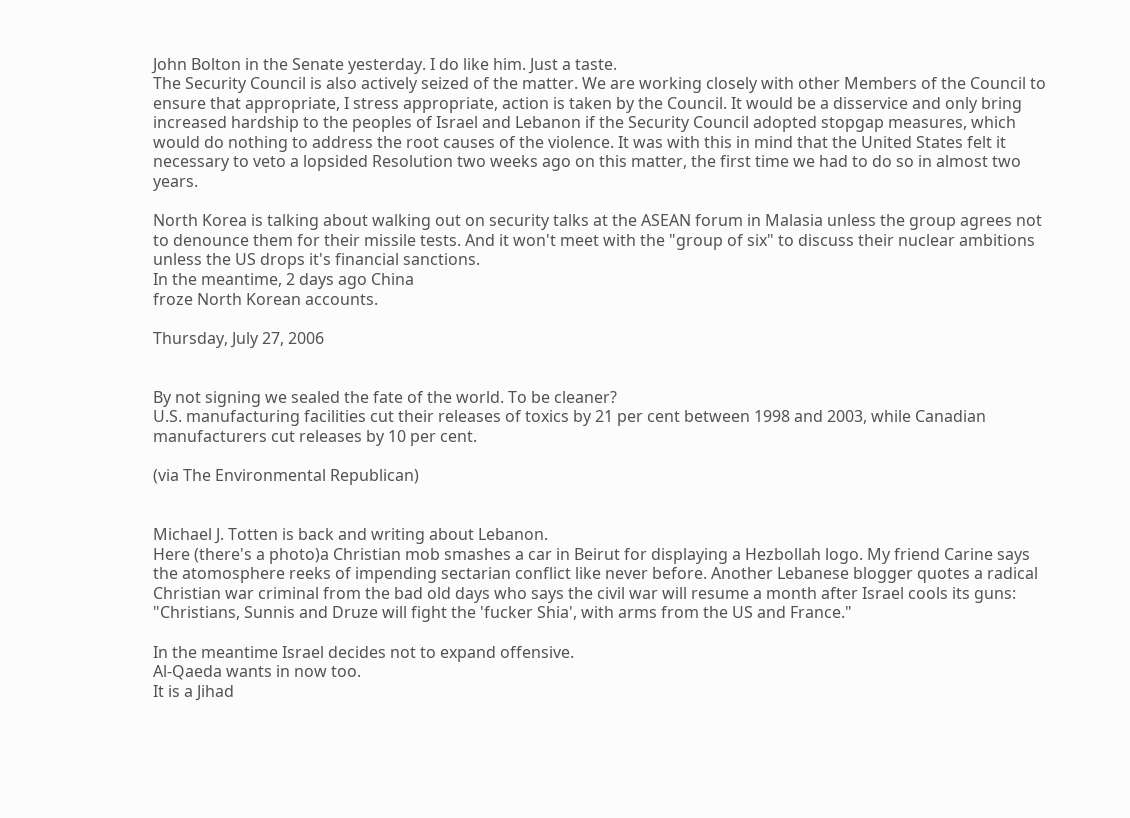John Bolton in the Senate yesterday. I do like him. Just a taste.
The Security Council is also actively seized of the matter. We are working closely with other Members of the Council to ensure that appropriate, I stress appropriate, action is taken by the Council. It would be a disservice and only bring increased hardship to the peoples of Israel and Lebanon if the Security Council adopted stopgap measures, which would do nothing to address the root causes of the violence. It was with this in mind that the United States felt it necessary to veto a lopsided Resolution two weeks ago on this matter, the first time we had to do so in almost two years.

North Korea is talking about walking out on security talks at the ASEAN forum in Malasia unless the group agrees not to denounce them for their missile tests. And it won't meet with the "group of six" to discuss their nuclear ambitions unless the US drops it's financial sanctions.
In the meantime, 2 days ago China
froze North Korean accounts.

Thursday, July 27, 2006


By not signing we sealed the fate of the world. To be cleaner?
U.S. manufacturing facilities cut their releases of toxics by 21 per cent between 1998 and 2003, while Canadian manufacturers cut releases by 10 per cent.

(via The Environmental Republican)


Michael J. Totten is back and writing about Lebanon.
Here (there's a photo)a Christian mob smashes a car in Beirut for displaying a Hezbollah logo. My friend Carine says the atomosphere reeks of impending sectarian conflict like never before. Another Lebanese blogger quotes a radical Christian war criminal from the bad old days who says the civil war will resume a month after Israel cools its guns: "Christians, Sunnis and Druze will fight the 'fucker Shia', with arms from the US and France."

In the meantime Israel decides not to expand offensive.
Al-Qaeda wants in now too.
It is a Jihad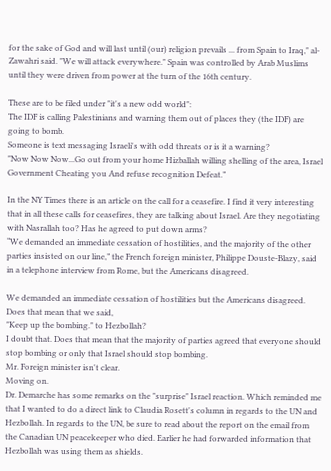for the sake of God and will last until (our) religion prevails ... from Spain to Iraq," al-Zawahri said. "We will attack everywhere." Spain was controlled by Arab Muslims until they were driven from power at the turn of the 16th century.

These are to be filed under "it's a new odd world":
The IDF is calling Palestinians and warning them out of places they (the IDF) are going to bomb.
Someone is text messaging Israeli's with odd threats or is it a warning?
"Now Now Now...Go out from your home Hizballah willing shelling of the area, Israel Government Cheating you And refuse recognition Defeat.”

In the NY Times there is an article on the call for a ceasefire. I find it very interesting that in all these calls for ceasefires, they are talking about Israel. Are they negotiating with Nasrallah too? Has he agreed to put down arms?
“We demanded an immediate cessation of hostilities, and the majority of the other parties insisted on our line,” the French foreign minister, Philippe Douste-Blazy, said in a telephone interview from Rome, but the Americans disagreed.

We demanded an immediate cessation of hostilities but the Americans disagreed. Does that mean that we said,
"Keep up the bombing." to Hezbollah?
I doubt that. Does that mean that the majority of parties agreed that everyone should stop bombing or only that Israel should stop bombing.
Mr. Foreign minister isn't clear.
Moving on.
Dr. Demarche has some remarks on the "surprise" Israel reaction. Which reminded me that I wanted to do a direct link to Claudia Rosett's column in regards to the UN and Hezbollah. In regards to the UN, be sure to read about the report on the email from the Canadian UN peacekeeper who died. Earlier he had forwarded information that Hezbollah was using them as shields.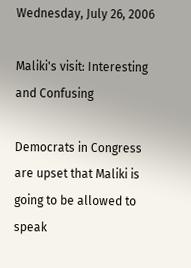Wednesday, July 26, 2006

Maliki's visit: Interesting and Confusing

Democrats in Congress are upset that Maliki is going to be allowed to speak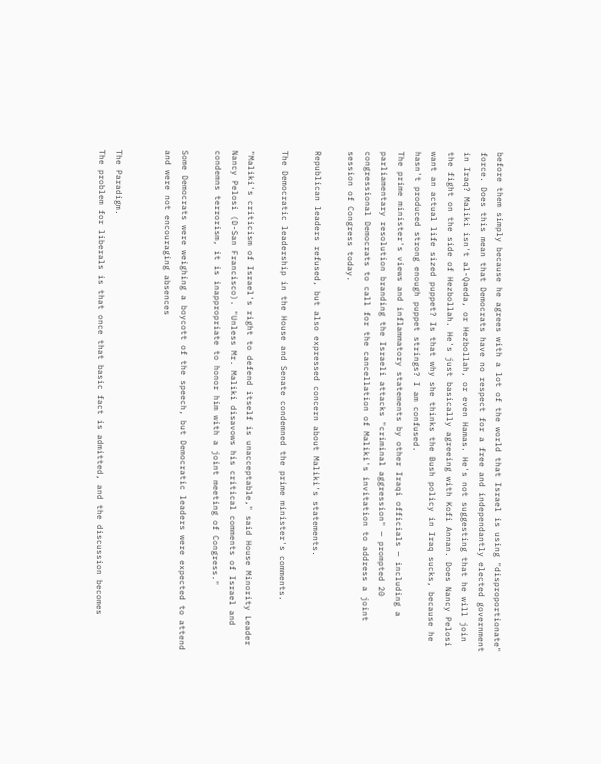before them simply because he agrees with a lot of the world that Israel is using "disproportionate" force. Does this mean that Democrats have no respect for a free and independantly elected government in Iraq? Maliki isn't al-Qaeda, or Hezbollah, or even Hamas. He's not suggesting that he will join the fight on the side of Hezbollah. He's just basically agreeing with Kofi Annan. Does Nancy Pelosi want an actual life sized puppet? Is that why she thinks the Bush policy in Iraq sucks, because he hasn't produced strong enough puppet strings? I am confused.
The prime minister's views and inflammatory statements by other Iraqi officials — including a parliamentary resolution branding the Israeli attacks "criminal aggression" — prompted 20 congressional Democrats to call for the cancellation of Maliki's invitation to address a joint session of Congress today.

Republican leaders refused, but also expressed concern about Maliki's statements.

The Democratic leadership in the House and Senate condemned the prime minister's comments.

"Maliki's criticism of Israel's right to defend itself is unacceptable," said House Minority Leader Nancy Pelosi (D-San Francisco). "Unless Mr. Maliki disavows his critical comments of Israel and condemns terrorism, it is inappropriate to honor him with a joint meeting of Congress."

Some Democrats were weighing a boycott of the speech, but Democratic leaders were expected to attend and were not encouraging absences


The Paradigm.
The problem for liberals is that once that basic fact is admitted, and the discussion becomes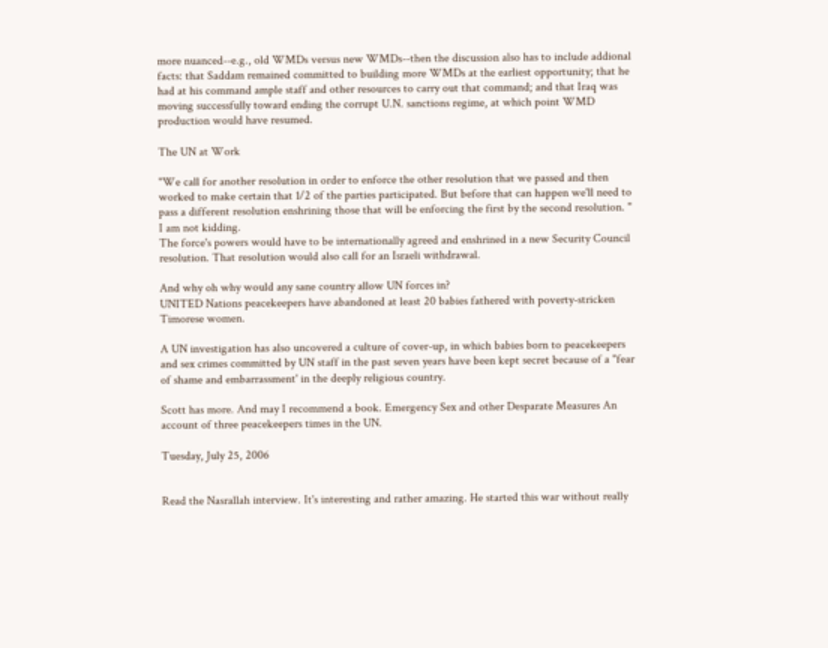more nuanced--e.g., old WMDs versus new WMDs--then the discussion also has to include addional facts: that Saddam remained committed to building more WMDs at the earliest opportunity; that he had at his command ample staff and other resources to carry out that command; and that Iraq was moving successfully toward ending the corrupt U.N. sanctions regime, at which point WMD production would have resumed.

The UN at Work

"We call for another resolution in order to enforce the other resolution that we passed and then worked to make certain that 1/2 of the parties participated. But before that can happen we'll need to pass a different resolution enshrining those that will be enforcing the first by the second resolution. " I am not kidding.
The force's powers would have to be internationally agreed and enshrined in a new Security Council resolution. That resolution would also call for an Israeli withdrawal.

And why oh why would any sane country allow UN forces in?
UNITED Nations peacekeepers have abandoned at least 20 babies fathered with poverty-stricken Timorese women.

A UN investigation has also uncovered a culture of cover-up, in which babies born to peacekeepers and sex crimes committed by UN staff in the past seven years have been kept secret because of a "fear of shame and embarrassment' in the deeply religious country.

Scott has more. And may I recommend a book. Emergency Sex and other Desparate Measures An account of three peacekeepers times in the UN.

Tuesday, July 25, 2006


Read the Nasrallah interview. It's interesting and rather amazing. He started this war without really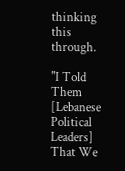thinking this through.

"I Told Them [Lebanese Political Leaders] That We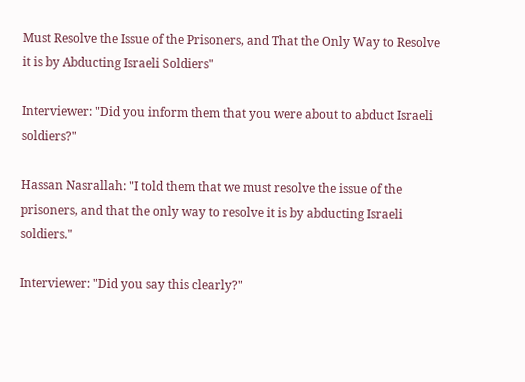Must Resolve the Issue of the Prisoners, and That the Only Way to Resolve it is by Abducting Israeli Soldiers"

Interviewer: "Did you inform them that you were about to abduct Israeli soldiers?"

Hassan Nasrallah: "I told them that we must resolve the issue of the prisoners, and that the only way to resolve it is by abducting Israeli soldiers."

Interviewer: "Did you say this clearly?"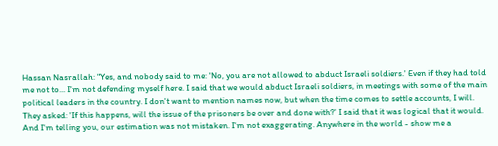Hassan Nasrallah: "Yes, and nobody said to me: 'No, you are not allowed to abduct Israeli soldiers.' Even if they had told me not to... I'm not defending myself here. I said that we would abduct Israeli soldiers, in meetings with some of the main political leaders in the country. I don't want to mention names now, but when the time comes to settle accounts, I will. They asked: 'If this happens, will the issue of the prisoners be over and done with?' I said that it was logical that it would. And I'm telling you, our estimation was not mistaken. I'm not exaggerating. Anywhere in the world - show me a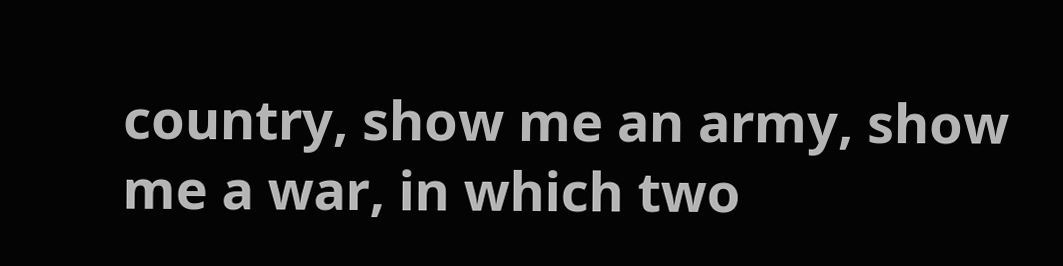country, show me an army, show me a war, in which two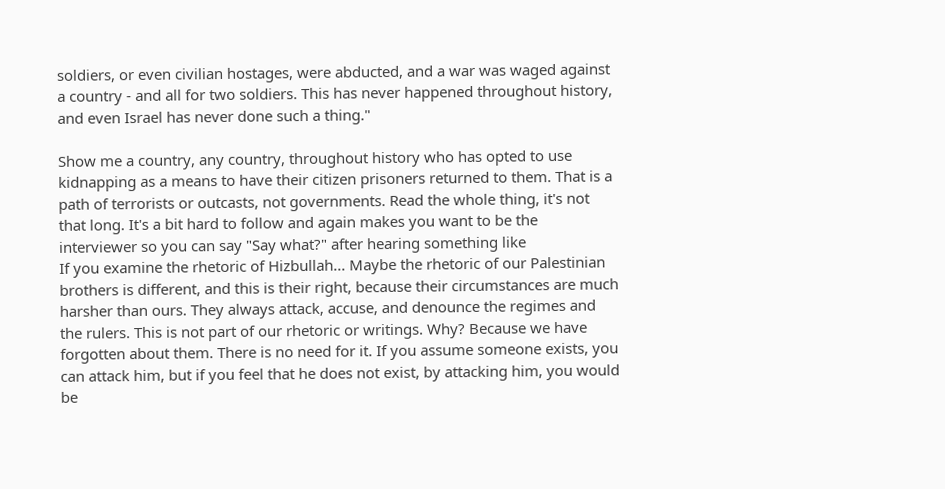soldiers, or even civilian hostages, were abducted, and a war was waged against a country - and all for two soldiers. This has never happened throughout history, and even Israel has never done such a thing."

Show me a country, any country, throughout history who has opted to use kidnapping as a means to have their citizen prisoners returned to them. That is a path of terrorists or outcasts, not governments. Read the whole thing, it's not that long. It's a bit hard to follow and again makes you want to be the interviewer so you can say "Say what?" after hearing something like
If you examine the rhetoric of Hizbullah... Maybe the rhetoric of our Palestinian brothers is different, and this is their right, because their circumstances are much harsher than ours. They always attack, accuse, and denounce the regimes and the rulers. This is not part of our rhetoric or writings. Why? Because we have forgotten about them. There is no need for it. If you assume someone exists, you can attack him, but if you feel that he does not exist, by attacking him, you would be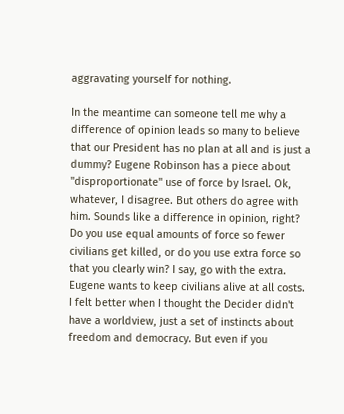aggravating yourself for nothing.

In the meantime can someone tell me why a difference of opinion leads so many to believe that our President has no plan at all and is just a dummy? Eugene Robinson has a piece about "disproportionate" use of force by Israel. Ok, whatever, I disagree. But others do agree with him. Sounds like a difference in opinion, right? Do you use equal amounts of force so fewer civilians get killed, or do you use extra force so that you clearly win? I say, go with the extra. Eugene wants to keep civilians alive at all costs.
I felt better when I thought the Decider didn't have a worldview, just a set of instincts about freedom and democracy. But even if you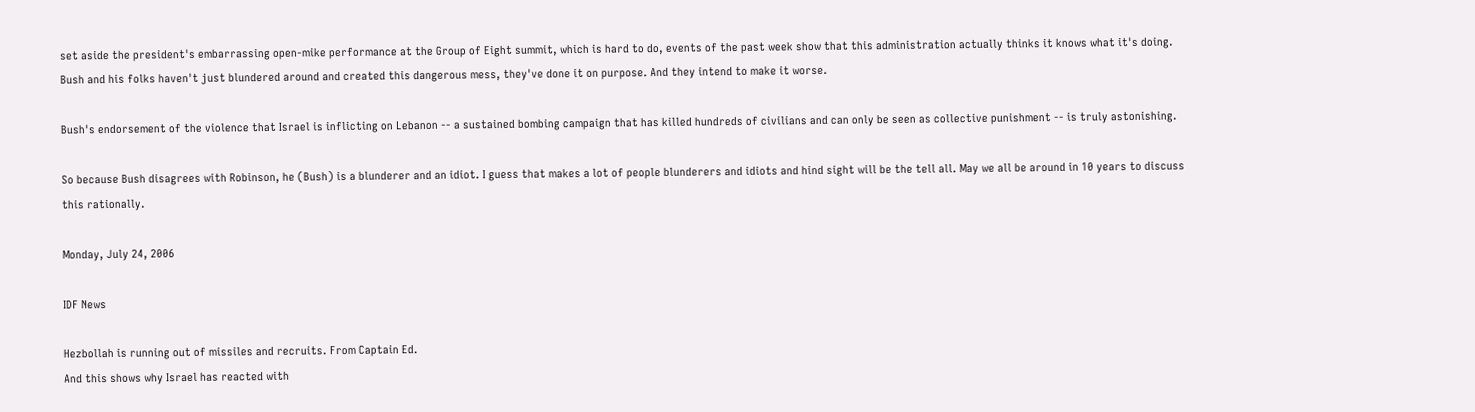set aside the president's embarrassing open-mike performance at the Group of Eight summit, which is hard to do, events of the past week show that this administration actually thinks it knows what it's doing. Bush and his folks haven't just blundered around and created this dangerous mess, they've done it on purpose. And they intend to make it worse.

Bush's endorsement of the violence that Israel is inflicting on Lebanon -- a sustained bombing campaign that has killed hundreds of civilians and can only be seen as collective punishment -- is truly astonishing.

So because Bush disagrees with Robinson, he (Bush) is a blunderer and an idiot. I guess that makes a lot of people blunderers and idiots and hind sight will be the tell all. May we all be around in 10 years to discuss this rationally.

Monday, July 24, 2006

IDF News

Hezbollah is running out of missiles and recruits. From Captain Ed.
And this shows why Israel has reacted with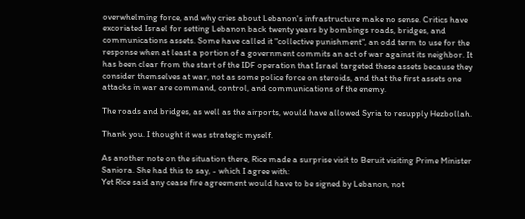overwhelming force, and why cries about Lebanon's infrastructure make no sense. Critics have excoriated Israel for setting Lebanon back twenty years by bombings roads, bridges, and communications assets. Some have called it "collective punishment", an odd term to use for the response when at least a portion of a government commits an act of war against its neighbor. It has been clear from the start of the IDF operation that Israel targeted these assets because they consider themselves at war, not as some police force on steroids, and that the first assets one attacks in war are command, control, and communications of the enemy.

The roads and bridges, as well as the airports, would have allowed Syria to resupply Hezbollah.

Thank you. I thought it was strategic myself.

As another note on the situation there, Rice made a surprise visit to Beruit visiting Prime Minister Saniora. She had this to say, - which I agree with:
Yet Rice said any cease fire agreement would have to be signed by Lebanon, not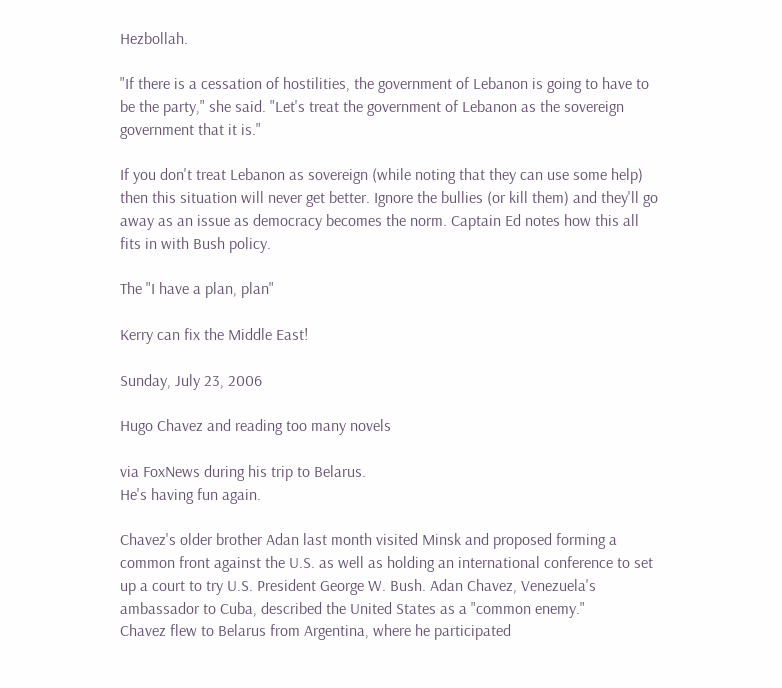Hezbollah.

"If there is a cessation of hostilities, the government of Lebanon is going to have to be the party," she said. "Let's treat the government of Lebanon as the sovereign government that it is."

If you don't treat Lebanon as sovereign (while noting that they can use some help) then this situation will never get better. Ignore the bullies (or kill them) and they'll go away as an issue as democracy becomes the norm. Captain Ed notes how this all fits in with Bush policy.

The "I have a plan, plan"

Kerry can fix the Middle East!

Sunday, July 23, 2006

Hugo Chavez and reading too many novels

via FoxNews during his trip to Belarus.
He's having fun again.

Chavez's older brother Adan last month visited Minsk and proposed forming a common front against the U.S. as well as holding an international conference to set up a court to try U.S. President George W. Bush. Adan Chavez, Venezuela's ambassador to Cuba, described the United States as a "common enemy."
Chavez flew to Belarus from Argentina, where he participated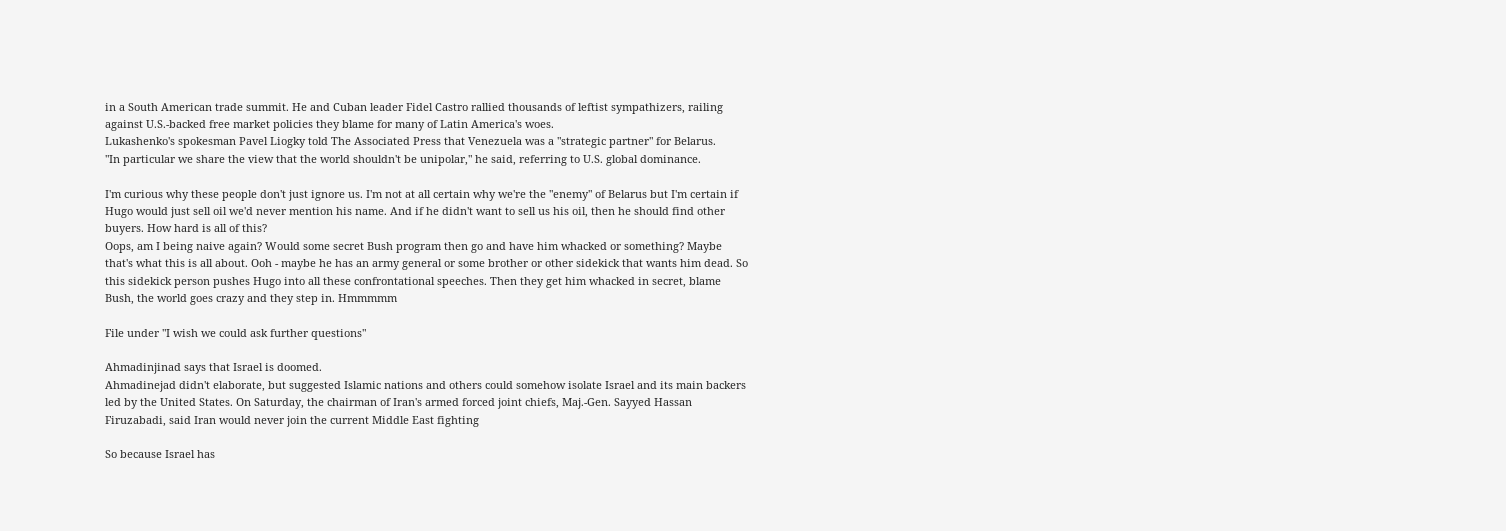in a South American trade summit. He and Cuban leader Fidel Castro rallied thousands of leftist sympathizers, railing against U.S.-backed free market policies they blame for many of Latin America's woes.
Lukashenko's spokesman Pavel Liogky told The Associated Press that Venezuela was a "strategic partner" for Belarus.
"In particular we share the view that the world shouldn't be unipolar," he said, referring to U.S. global dominance.

I'm curious why these people don't just ignore us. I'm not at all certain why we're the "enemy" of Belarus but I'm certain if Hugo would just sell oil we'd never mention his name. And if he didn't want to sell us his oil, then he should find other buyers. How hard is all of this?
Oops, am I being naive again? Would some secret Bush program then go and have him whacked or something? Maybe that's what this is all about. Ooh - maybe he has an army general or some brother or other sidekick that wants him dead. So this sidekick person pushes Hugo into all these confrontational speeches. Then they get him whacked in secret, blame Bush, the world goes crazy and they step in. Hmmmmm

File under "I wish we could ask further questions"

Ahmadinjinad says that Israel is doomed.
Ahmadinejad didn't elaborate, but suggested Islamic nations and others could somehow isolate Israel and its main backers led by the United States. On Saturday, the chairman of Iran's armed forced joint chiefs, Maj.-Gen. Sayyed Hassan Firuzabadi, said Iran would never join the current Middle East fighting

So because Israel has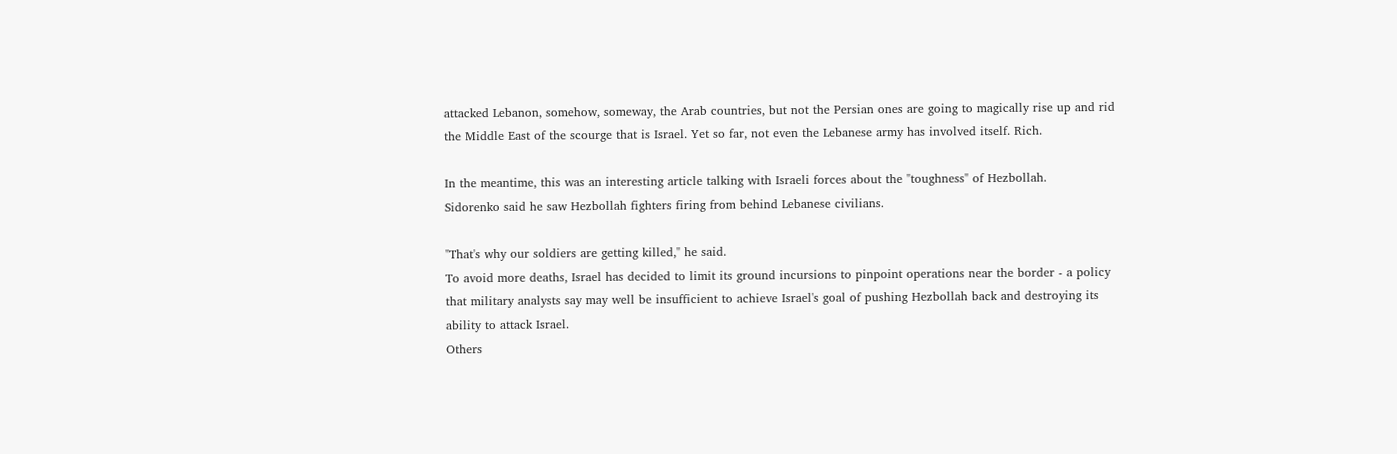attacked Lebanon, somehow, someway, the Arab countries, but not the Persian ones are going to magically rise up and rid the Middle East of the scourge that is Israel. Yet so far, not even the Lebanese army has involved itself. Rich.

In the meantime, this was an interesting article talking with Israeli forces about the "toughness" of Hezbollah.
Sidorenko said he saw Hezbollah fighters firing from behind Lebanese civilians.

"That's why our soldiers are getting killed," he said.
To avoid more deaths, Israel has decided to limit its ground incursions to pinpoint operations near the border - a policy that military analysts say may well be insufficient to achieve Israel's goal of pushing Hezbollah back and destroying its ability to attack Israel.
Others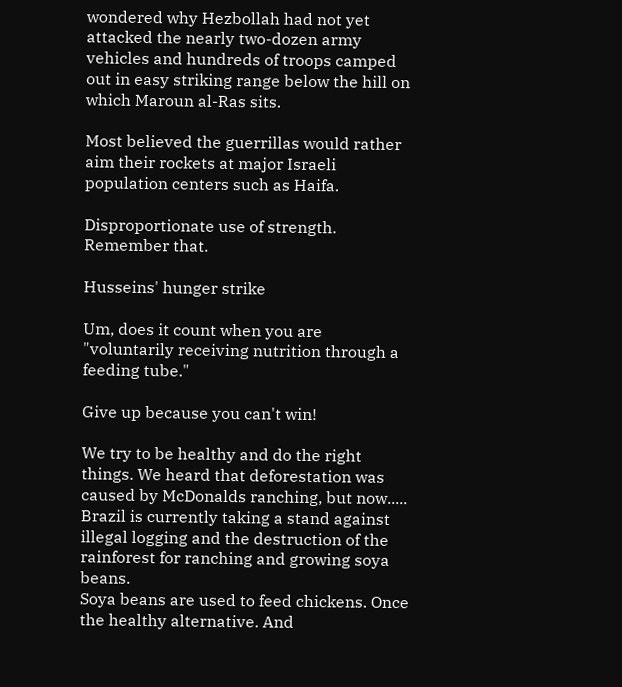wondered why Hezbollah had not yet attacked the nearly two-dozen army vehicles and hundreds of troops camped out in easy striking range below the hill on which Maroun al-Ras sits.

Most believed the guerrillas would rather aim their rockets at major Israeli population centers such as Haifa.

Disproportionate use of strength. Remember that.

Husseins' hunger strike

Um, does it count when you are
"voluntarily receiving nutrition through a feeding tube."

Give up because you can't win!

We try to be healthy and do the right things. We heard that deforestation was caused by McDonalds ranching, but now.....
Brazil is currently taking a stand against illegal logging and the destruction of the rainforest for ranching and growing soya beans.
Soya beans are used to feed chickens. Once the healthy alternative. And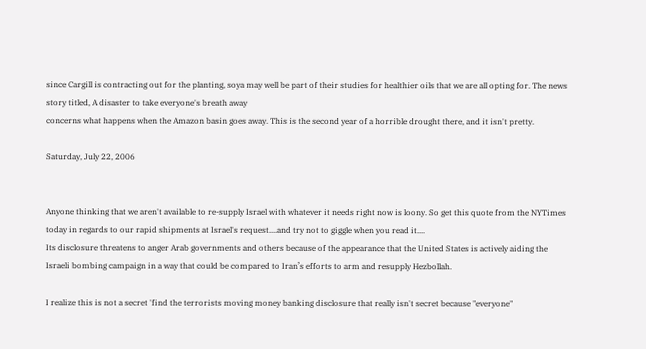since Cargill is contracting out for the planting, soya may well be part of their studies for healthier oils that we are all opting for. The news story titled, A disaster to take everyone's breath away
concerns what happens when the Amazon basin goes away. This is the second year of a horrible drought there, and it isn't pretty.

Saturday, July 22, 2006


Anyone thinking that we aren't available to re-supply Israel with whatever it needs right now is loony. So get this quote from the NYTimes today in regards to our rapid shipments at Israel's request....and try not to giggle when you read it....
Its disclosure threatens to anger Arab governments and others because of the appearance that the United States is actively aiding the Israeli bombing campaign in a way that could be compared to Iran’s efforts to arm and resupply Hezbollah.

I realize this is not a secret 'find the terrorists moving money banking disclosure that really isn't secret because "everyone"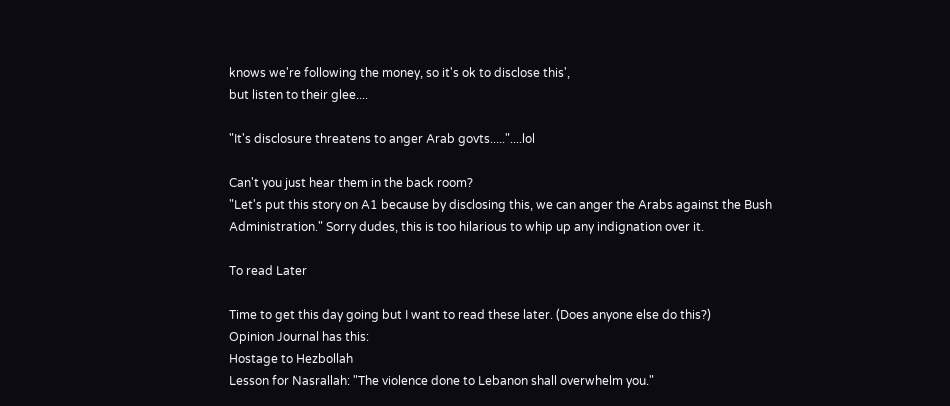knows we're following the money, so it's ok to disclose this',
but listen to their glee....

"It's disclosure threatens to anger Arab govts....."....lol

Can't you just hear them in the back room?
"Let's put this story on A1 because by disclosing this, we can anger the Arabs against the Bush Administration." Sorry dudes, this is too hilarious to whip up any indignation over it.

To read Later

Time to get this day going but I want to read these later. (Does anyone else do this?)
Opinion Journal has this:
Hostage to Hezbollah
Lesson for Nasrallah: "The violence done to Lebanon shall overwhelm you."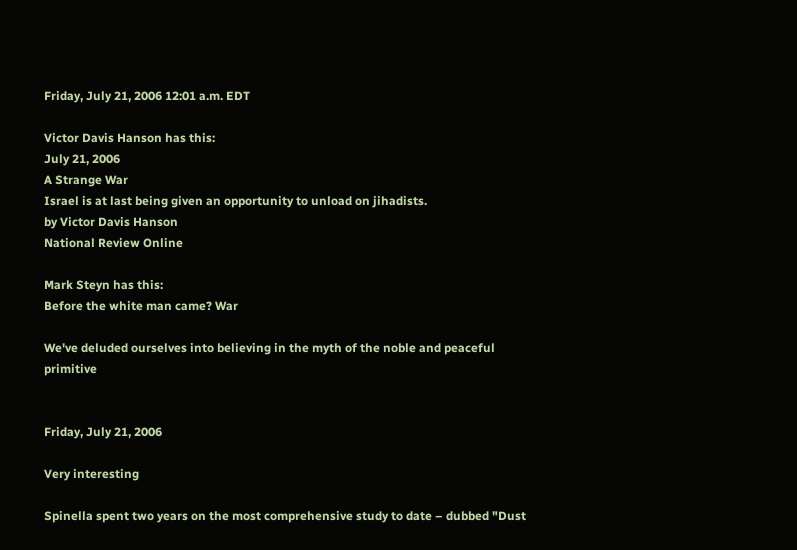Friday, July 21, 2006 12:01 a.m. EDT

Victor Davis Hanson has this:
July 21, 2006
A Strange War
Israel is at last being given an opportunity to unload on jihadists.
by Victor Davis Hanson
National Review Online

Mark Steyn has this:
Before the white man came? War

We've deluded ourselves into believing in the myth of the noble and peaceful primitive


Friday, July 21, 2006

Very interesting

Spinella spent two years on the most comprehensive study to date – dubbed "Dust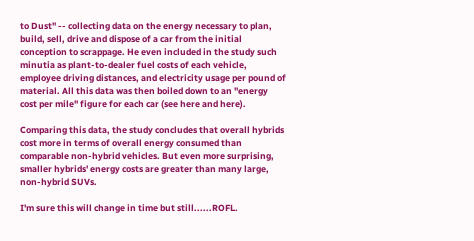to Dust" -- collecting data on the energy necessary to plan, build, sell, drive and dispose of a car from the initial conception to scrappage. He even included in the study such minutia as plant-to-dealer fuel costs of each vehicle, employee driving distances, and electricity usage per pound of material. All this data was then boiled down to an "energy cost per mile" figure for each car (see here and here).

Comparing this data, the study concludes that overall hybrids cost more in terms of overall energy consumed than comparable non-hybrid vehicles. But even more surprising, smaller hybrids' energy costs are greater than many large, non-hybrid SUVs.

I'm sure this will change in time but still......ROFL.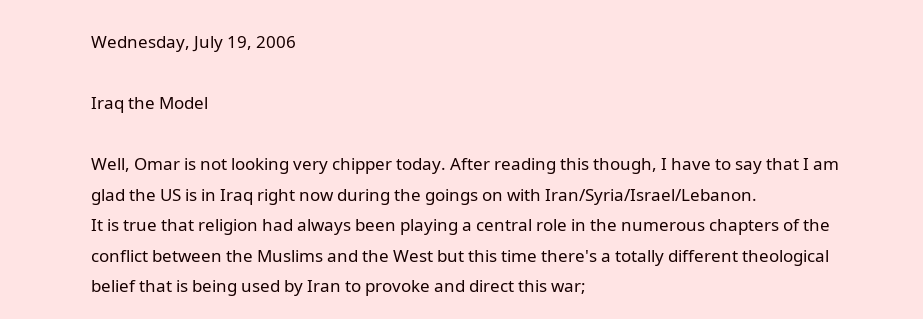Wednesday, July 19, 2006

Iraq the Model

Well, Omar is not looking very chipper today. After reading this though, I have to say that I am glad the US is in Iraq right now during the goings on with Iran/Syria/Israel/Lebanon.
It is true that religion had always been playing a central role in the numerous chapters of the conflict between the Muslims and the West but this time there's a totally different theological belief that is being used by Iran to provoke and direct this war;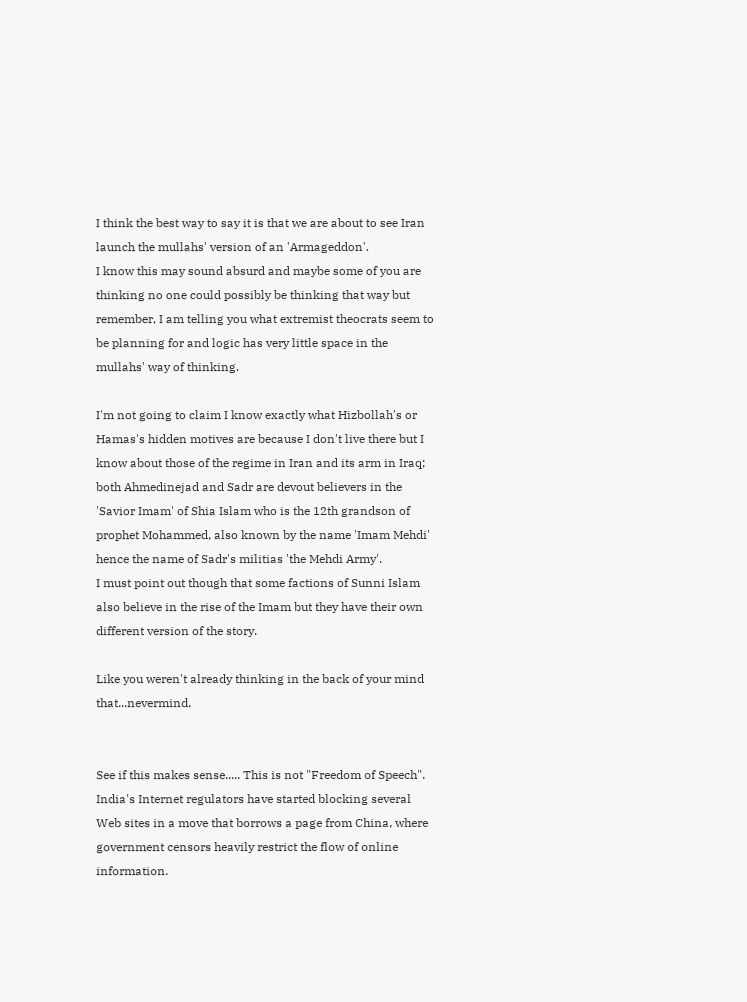I think the best way to say it is that we are about to see Iran launch the mullahs' version of an 'Armageddon'.
I know this may sound absurd and maybe some of you are thinking no one could possibly be thinking that way but remember, I am telling you what extremist theocrats seem to be planning for and logic has very little space in the mullahs' way of thinking.

I'm not going to claim I know exactly what Hizbollah's or Hamas's hidden motives are because I don't live there but I know about those of the regime in Iran and its arm in Iraq; both Ahmedinejad and Sadr are devout believers in the 'Savior Imam' of Shia Islam who is the 12th grandson of prophet Mohammed, also known by the name 'Imam Mehdi' hence the name of Sadr's militias 'the Mehdi Army'.
I must point out though that some factions of Sunni Islam also believe in the rise of the Imam but they have their own different version of the story.

Like you weren't already thinking in the back of your mind that...nevermind.


See if this makes sense..... This is not "Freedom of Speech".
India's Internet regulators have started blocking several Web sites in a move that borrows a page from China, where government censors heavily restrict the flow of online information.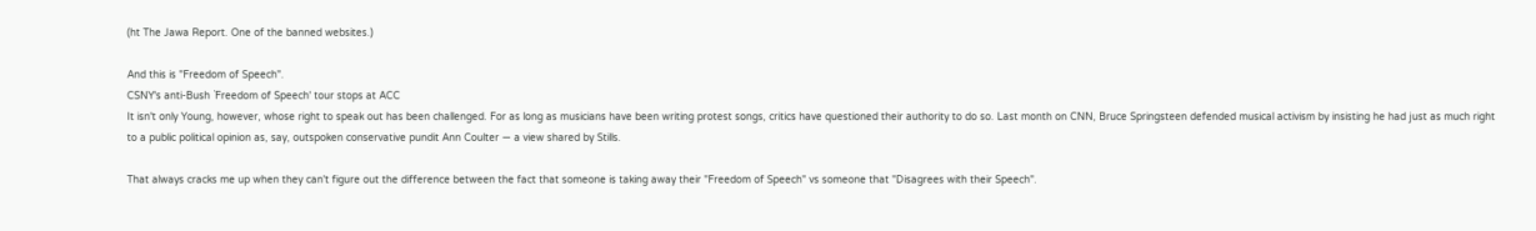(ht The Jawa Report. One of the banned websites.)

And this is "Freedom of Speech".
CSNY's anti-Bush `Freedom of Speech' tour stops at ACC
It isn't only Young, however, whose right to speak out has been challenged. For as long as musicians have been writing protest songs, critics have questioned their authority to do so. Last month on CNN, Bruce Springsteen defended musical activism by insisting he had just as much right to a public political opinion as, say, outspoken conservative pundit Ann Coulter — a view shared by Stills.

That always cracks me up when they can't figure out the difference between the fact that someone is taking away their "Freedom of Speech" vs someone that "Disagrees with their Speech".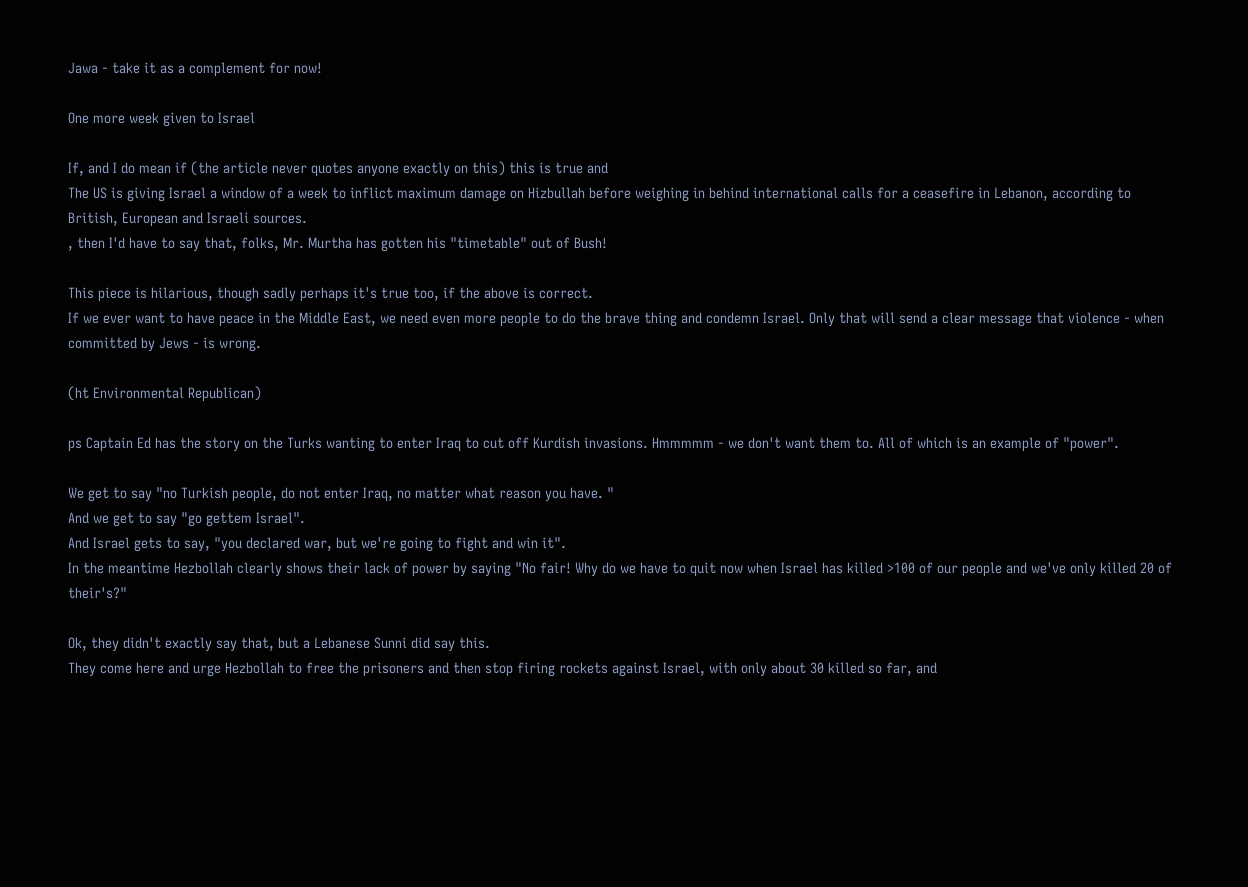Jawa - take it as a complement for now!

One more week given to Israel

If, and I do mean if (the article never quotes anyone exactly on this) this is true and
The US is giving Israel a window of a week to inflict maximum damage on Hizbullah before weighing in behind international calls for a ceasefire in Lebanon, according to British, European and Israeli sources.
, then I'd have to say that, folks, Mr. Murtha has gotten his "timetable" out of Bush!

This piece is hilarious, though sadly perhaps it's true too, if the above is correct.
If we ever want to have peace in the Middle East, we need even more people to do the brave thing and condemn Israel. Only that will send a clear message that violence - when committed by Jews - is wrong.

(ht Environmental Republican)

ps Captain Ed has the story on the Turks wanting to enter Iraq to cut off Kurdish invasions. Hmmmmm - we don't want them to. All of which is an example of "power".

We get to say "no Turkish people, do not enter Iraq, no matter what reason you have. "
And we get to say "go gettem Israel".
And Israel gets to say, "you declared war, but we're going to fight and win it".
In the meantime Hezbollah clearly shows their lack of power by saying "No fair! Why do we have to quit now when Israel has killed >100 of our people and we've only killed 20 of their's?"

Ok, they didn't exactly say that, but a Lebanese Sunni did say this.
They come here and urge Hezbollah to free the prisoners and then stop firing rockets against Israel, with only about 30 killed so far, and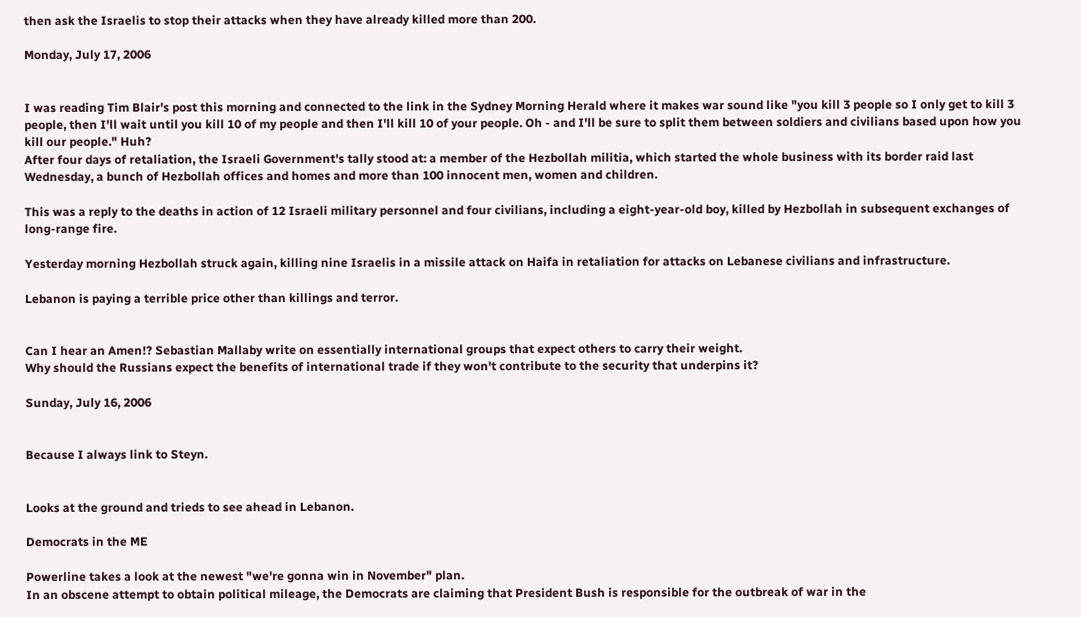then ask the Israelis to stop their attacks when they have already killed more than 200.

Monday, July 17, 2006


I was reading Tim Blair's post this morning and connected to the link in the Sydney Morning Herald where it makes war sound like "you kill 3 people so I only get to kill 3 people, then I'll wait until you kill 10 of my people and then I'll kill 10 of your people. Oh - and I'll be sure to split them between soldiers and civilians based upon how you kill our people." Huh?
After four days of retaliation, the Israeli Government's tally stood at: a member of the Hezbollah militia, which started the whole business with its border raid last Wednesday, a bunch of Hezbollah offices and homes and more than 100 innocent men, women and children.

This was a reply to the deaths in action of 12 Israeli military personnel and four civilians, including a eight-year-old boy, killed by Hezbollah in subsequent exchanges of long-range fire.

Yesterday morning Hezbollah struck again, killing nine Israelis in a missile attack on Haifa in retaliation for attacks on Lebanese civilians and infrastructure.

Lebanon is paying a terrible price other than killings and terror.


Can I hear an Amen!? Sebastian Mallaby write on essentially international groups that expect others to carry their weight.
Why should the Russians expect the benefits of international trade if they won't contribute to the security that underpins it?

Sunday, July 16, 2006


Because I always link to Steyn.


Looks at the ground and trieds to see ahead in Lebanon.

Democrats in the ME

Powerline takes a look at the newest "we're gonna win in November" plan.
In an obscene attempt to obtain political mileage, the Democrats are claiming that President Bush is responsible for the outbreak of war in the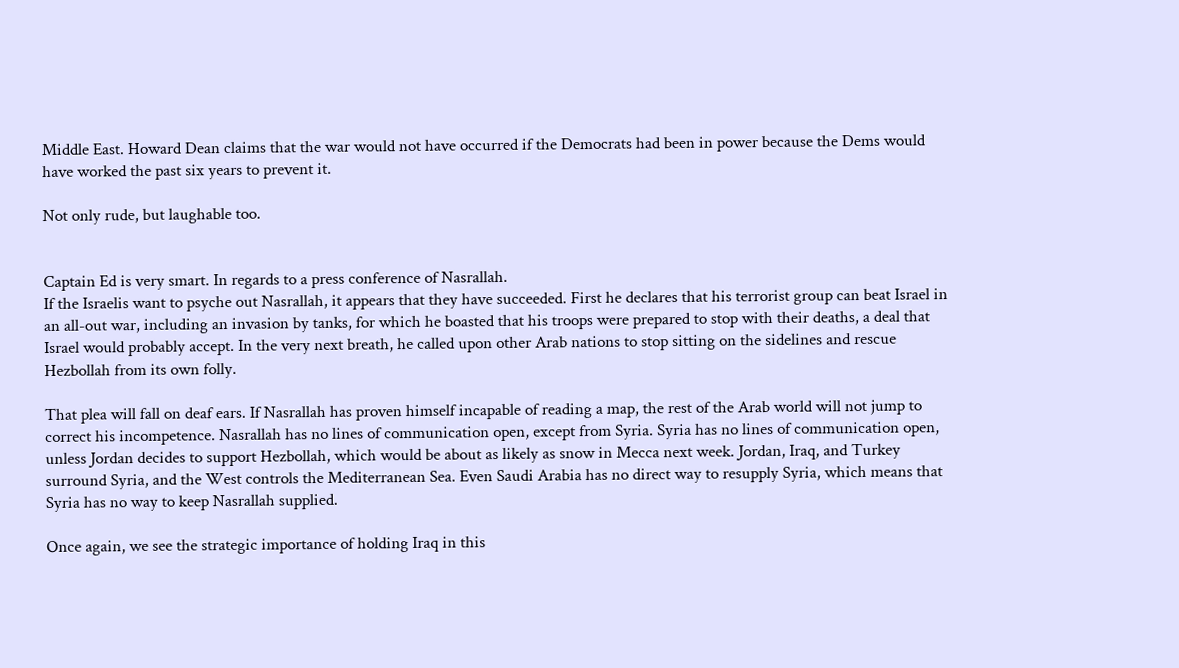Middle East. Howard Dean claims that the war would not have occurred if the Democrats had been in power because the Dems would have worked the past six years to prevent it.

Not only rude, but laughable too.


Captain Ed is very smart. In regards to a press conference of Nasrallah.
If the Israelis want to psyche out Nasrallah, it appears that they have succeeded. First he declares that his terrorist group can beat Israel in an all-out war, including an invasion by tanks, for which he boasted that his troops were prepared to stop with their deaths, a deal that Israel would probably accept. In the very next breath, he called upon other Arab nations to stop sitting on the sidelines and rescue Hezbollah from its own folly.

That plea will fall on deaf ears. If Nasrallah has proven himself incapable of reading a map, the rest of the Arab world will not jump to correct his incompetence. Nasrallah has no lines of communication open, except from Syria. Syria has no lines of communication open, unless Jordan decides to support Hezbollah, which would be about as likely as snow in Mecca next week. Jordan, Iraq, and Turkey surround Syria, and the West controls the Mediterranean Sea. Even Saudi Arabia has no direct way to resupply Syria, which means that Syria has no way to keep Nasrallah supplied.

Once again, we see the strategic importance of holding Iraq in this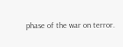phase of the war on terror.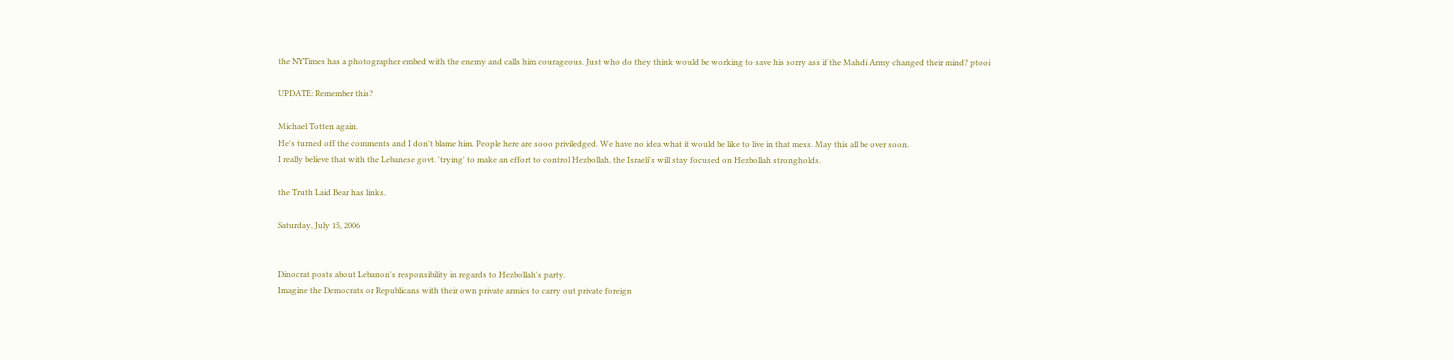the NYTimes has a photographer embed with the enemy and calls him courageous. Just who do they think would be working to save his sorry ass if the Mahdi Army changed their mind? ptooi

UPDATE: Remember this?

Michael Totten again.
He's turned off the comments and I don't blame him. People here are sooo priviledged. We have no idea what it would be like to live in that mess. May this all be over soon.
I really believe that with the Lebanese govt. 'trying' to make an effort to control Hezbollah, the Israeli's will stay focused on Hezbollah strongholds.

the Truth Laid Bear has links.

Saturday, July 15, 2006


Dinocrat posts about Lebanon's responsibility in regards to Hezbollah's party.
Imagine the Democrats or Republicans with their own private armies to carry out private foreign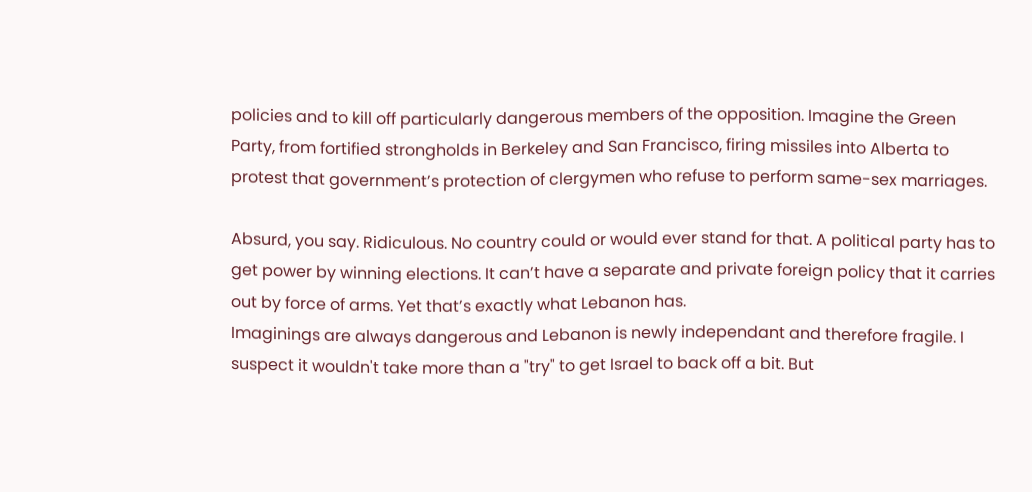policies and to kill off particularly dangerous members of the opposition. Imagine the Green Party, from fortified strongholds in Berkeley and San Francisco, firing missiles into Alberta to protest that government’s protection of clergymen who refuse to perform same-sex marriages.

Absurd, you say. Ridiculous. No country could or would ever stand for that. A political party has to get power by winning elections. It can’t have a separate and private foreign policy that it carries out by force of arms. Yet that’s exactly what Lebanon has.
Imaginings are always dangerous and Lebanon is newly independant and therefore fragile. I suspect it wouldn't take more than a "try" to get Israel to back off a bit. But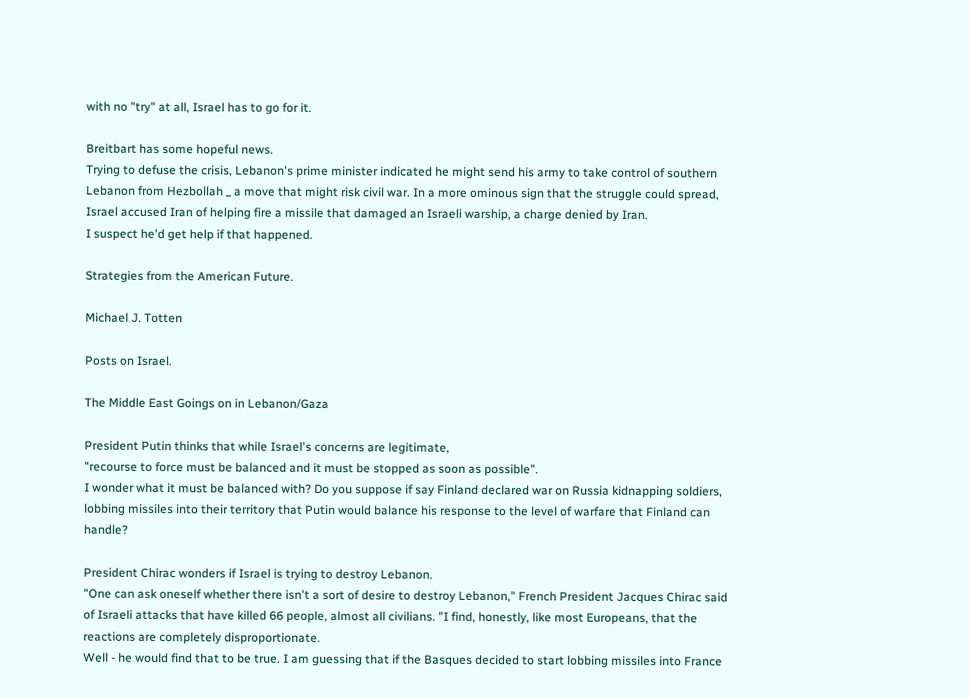with no "try" at all, Israel has to go for it.

Breitbart has some hopeful news.
Trying to defuse the crisis, Lebanon's prime minister indicated he might send his army to take control of southern Lebanon from Hezbollah _ a move that might risk civil war. In a more ominous sign that the struggle could spread, Israel accused Iran of helping fire a missile that damaged an Israeli warship, a charge denied by Iran.
I suspect he'd get help if that happened.

Strategies from the American Future.

Michael J. Totten

Posts on Israel.

The Middle East Goings on in Lebanon/Gaza

President Putin thinks that while Israel's concerns are legitimate,
"recourse to force must be balanced and it must be stopped as soon as possible".
I wonder what it must be balanced with? Do you suppose if say Finland declared war on Russia kidnapping soldiers, lobbing missiles into their territory that Putin would balance his response to the level of warfare that Finland can handle?

President Chirac wonders if Israel is trying to destroy Lebanon.
"One can ask oneself whether there isn't a sort of desire to destroy Lebanon," French President Jacques Chirac said of Israeli attacks that have killed 66 people, almost all civilians. "I find, honestly, like most Europeans, that the reactions are completely disproportionate.
Well - he would find that to be true. I am guessing that if the Basques decided to start lobbing missiles into France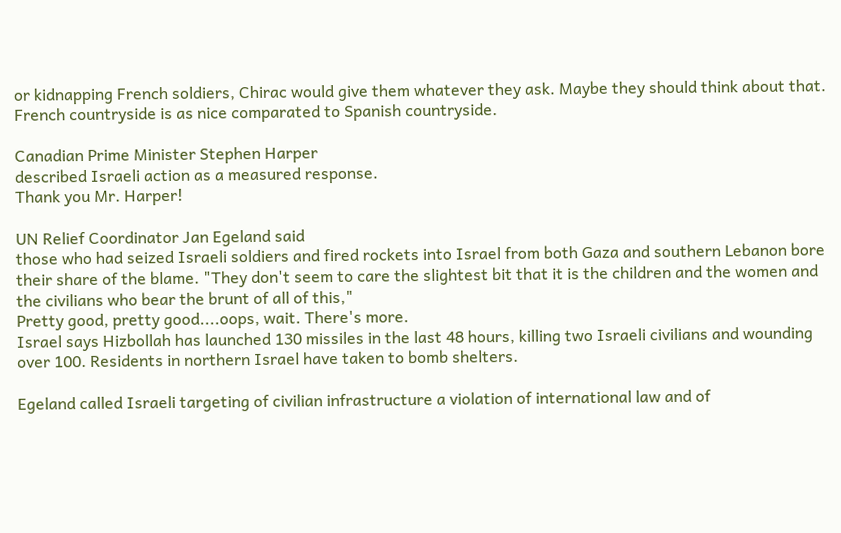or kidnapping French soldiers, Chirac would give them whatever they ask. Maybe they should think about that. French countryside is as nice comparated to Spanish countryside.

Canadian Prime Minister Stephen Harper
described Israeli action as a measured response.
Thank you Mr. Harper!

UN Relief Coordinator Jan Egeland said
those who had seized Israeli soldiers and fired rockets into Israel from both Gaza and southern Lebanon bore their share of the blame. "They don't seem to care the slightest bit that it is the children and the women and the civilians who bear the brunt of all of this,"
Pretty good, pretty good....oops, wait. There's more.
Israel says Hizbollah has launched 130 missiles in the last 48 hours, killing two Israeli civilians and wounding over 100. Residents in northern Israel have taken to bomb shelters.

Egeland called Israeli targeting of civilian infrastructure a violation of international law and of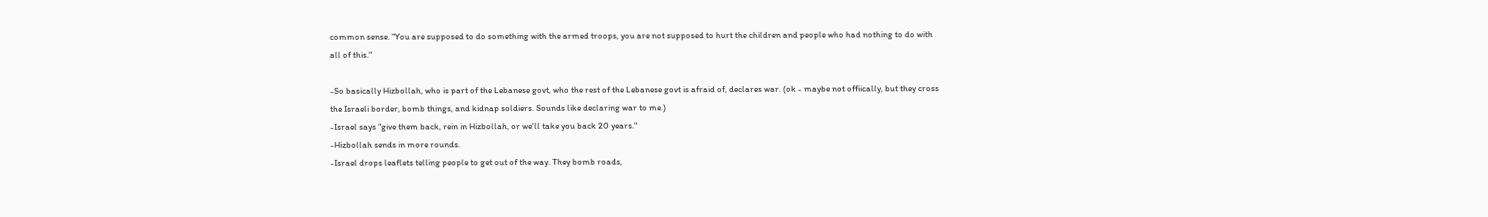common sense. "You are supposed to do something with the armed troops, you are not supposed to hurt the children and people who had nothing to do with all of this."

-So basically Hizbollah, who is part of the Lebanese govt, who the rest of the Lebanese govt is afraid of, declares war. (ok - maybe not offiically, but they cross the Israeli border, bomb things, and kidnap soldiers. Sounds like declaring war to me.)
-Israel says "give them back, rein in Hizbollah, or we'll take you back 20 years."
-Hizbollah sends in more rounds.
-Israel drops leaflets telling people to get out of the way. They bomb roads,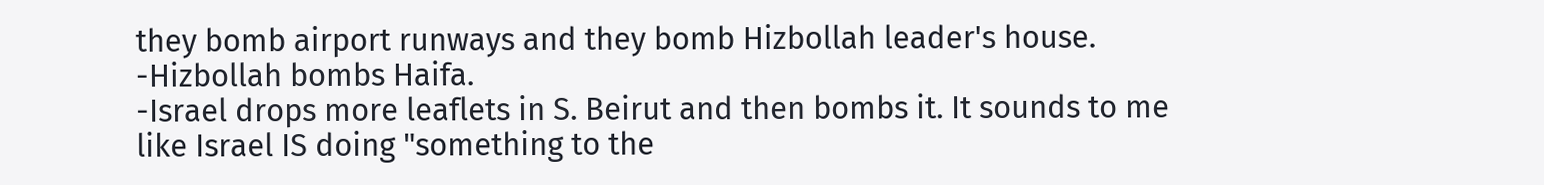they bomb airport runways and they bomb Hizbollah leader's house.
-Hizbollah bombs Haifa.
-Israel drops more leaflets in S. Beirut and then bombs it. It sounds to me like Israel IS doing "something to the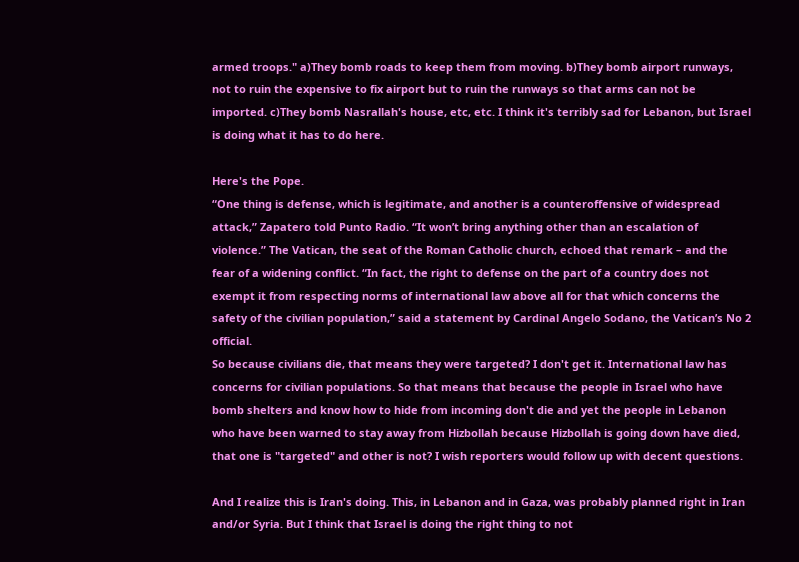armed troops." a)They bomb roads to keep them from moving. b)They bomb airport runways, not to ruin the expensive to fix airport but to ruin the runways so that arms can not be imported. c)They bomb Nasrallah's house, etc, etc. I think it's terribly sad for Lebanon, but Israel is doing what it has to do here.

Here's the Pope.
“One thing is defense, which is legitimate, and another is a counteroffensive of widespread attack,” Zapatero told Punto Radio. “It won’t bring anything other than an escalation of violence.” The Vatican, the seat of the Roman Catholic church, echoed that remark – and the fear of a widening conflict. “In fact, the right to defense on the part of a country does not exempt it from respecting norms of international law above all for that which concerns the safety of the civilian population,” said a statement by Cardinal Angelo Sodano, the Vatican’s No 2 official.
So because civilians die, that means they were targeted? I don't get it. International law has concerns for civilian populations. So that means that because the people in Israel who have bomb shelters and know how to hide from incoming don't die and yet the people in Lebanon who have been warned to stay away from Hizbollah because Hizbollah is going down have died, that one is "targeted" and other is not? I wish reporters would follow up with decent questions.

And I realize this is Iran's doing. This, in Lebanon and in Gaza, was probably planned right in Iran and/or Syria. But I think that Israel is doing the right thing to not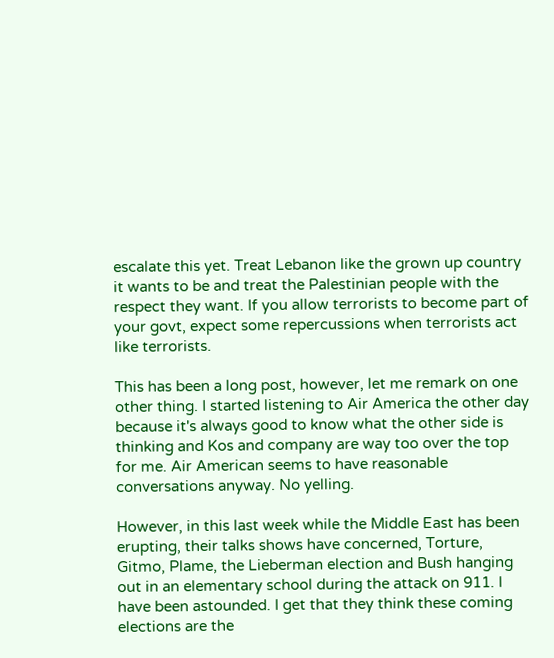escalate this yet. Treat Lebanon like the grown up country it wants to be and treat the Palestinian people with the respect they want. If you allow terrorists to become part of your govt, expect some repercussions when terrorists act like terrorists.

This has been a long post, however, let me remark on one other thing. I started listening to Air America the other day because it's always good to know what the other side is thinking and Kos and company are way too over the top for me. Air American seems to have reasonable conversations anyway. No yelling.

However, in this last week while the Middle East has been erupting, their talks shows have concerned, Torture, Gitmo, Plame, the Lieberman election and Bush hanging out in an elementary school during the attack on 911. I have been astounded. I get that they think these coming elections are the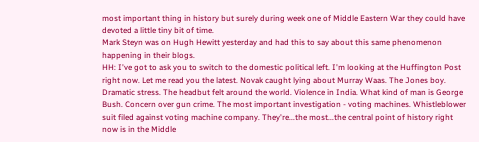most important thing in history but surely during week one of Middle Eastern War they could have devoted a little tiny bit of time.
Mark Steyn was on Hugh Hewitt yesterday and had this to say about this same phenomenon happening in their blogs.
HH: I've got to ask you to switch to the domestic political left. I'm looking at the Huffington Post right now. Let me read you the latest. Novak caught lying about Murray Waas. The Jones boy. Dramatic stress. The headbut felt around the world. Violence in India. What kind of man is George Bush. Concern over gun crime. The most important investigation - voting machines. Whistleblower suit filed against voting machine company. They're...the most...the central point of history right now is in the Middle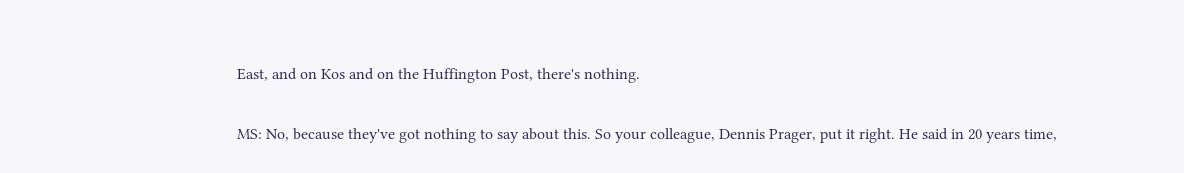East, and on Kos and on the Huffington Post, there's nothing.

MS: No, because they've got nothing to say about this. So your colleague, Dennis Prager, put it right. He said in 20 years time,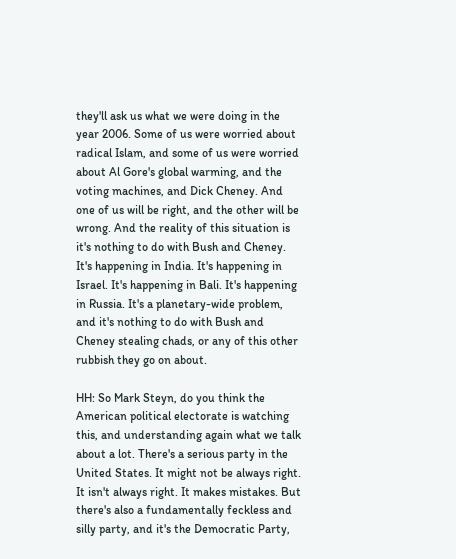they'll ask us what we were doing in the year 2006. Some of us were worried about radical Islam, and some of us were worried about Al Gore's global warming, and the voting machines, and Dick Cheney. And one of us will be right, and the other will be wrong. And the reality of this situation is it's nothing to do with Bush and Cheney. It's happening in India. It's happening in Israel. It's happening in Bali. It's happening in Russia. It's a planetary-wide problem, and it's nothing to do with Bush and Cheney stealing chads, or any of this other rubbish they go on about.

HH: So Mark Steyn, do you think the American political electorate is watching this, and understanding again what we talk about a lot. There's a serious party in the United States. It might not be always right. It isn't always right. It makes mistakes. But there's also a fundamentally feckless and silly party, and it's the Democratic Party,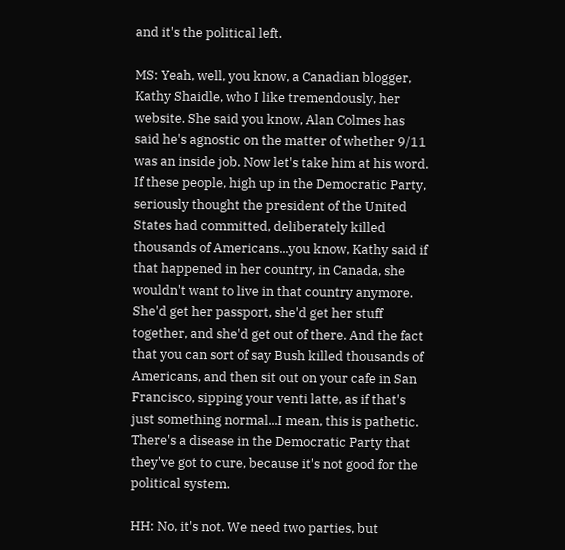and it's the political left.

MS: Yeah, well, you know, a Canadian blogger, Kathy Shaidle, who I like tremendously, her website. She said you know, Alan Colmes has said he's agnostic on the matter of whether 9/11 was an inside job. Now let's take him at his word. If these people, high up in the Democratic Party, seriously thought the president of the United States had committed, deliberately killed thousands of Americans...you know, Kathy said if that happened in her country, in Canada, she wouldn't want to live in that country anymore. She'd get her passport, she'd get her stuff together, and she'd get out of there. And the fact that you can sort of say Bush killed thousands of Americans, and then sit out on your cafe in San Francisco, sipping your venti latte, as if that's just something normal...I mean, this is pathetic. There's a disease in the Democratic Party that they've got to cure, because it's not good for the political system.

HH: No, it's not. We need two parties, but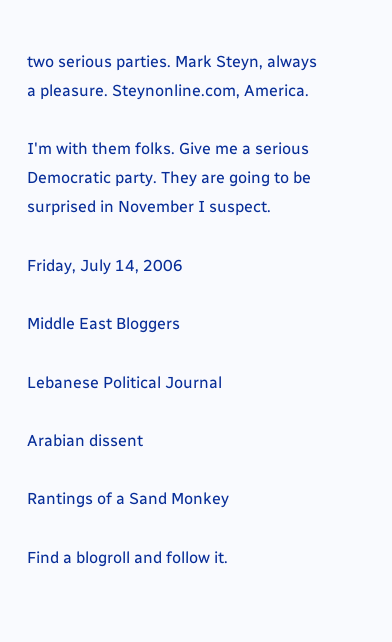two serious parties. Mark Steyn, always a pleasure. Steynonline.com, America.

I'm with them folks. Give me a serious Democratic party. They are going to be surprised in November I suspect.

Friday, July 14, 2006

Middle East Bloggers

Lebanese Political Journal

Arabian dissent

Rantings of a Sand Monkey

Find a blogroll and follow it.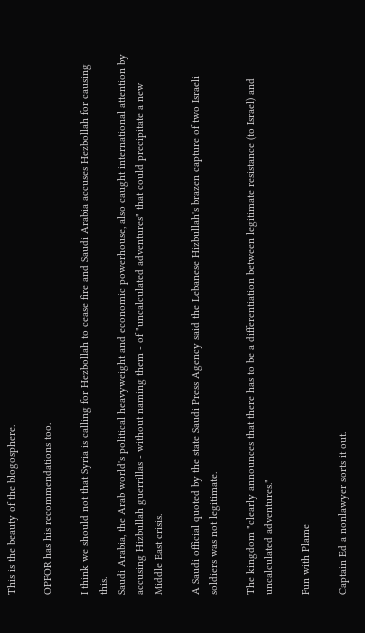This is the beauty of the blogosphere.

OPFOR has his recommendations too.

I think we should not that Syria is calling for Hezbollah to cease fire and Saudi Arabia accuses Hezbollah for causing this.
Saudi Arabia, the Arab world's political heavyweight and economic powerhouse, also caught international attention by accusing Hizbullah guerrillas - without naming them - of "uncalculated adventures" that could precipitate a new Middle East crisis.

A Saudi official quoted by the state Saudi Press Agency said the Lebanese Hizbullah's brazen capture of two Israeli soldiers was not legitimate.

The kingdom "clearly announces that there has to be a differentiation between legitimate resistance (to Israel) and uncalculated adventures."

Fun with Plame

Captain Ed a nonlawyer sorts it out.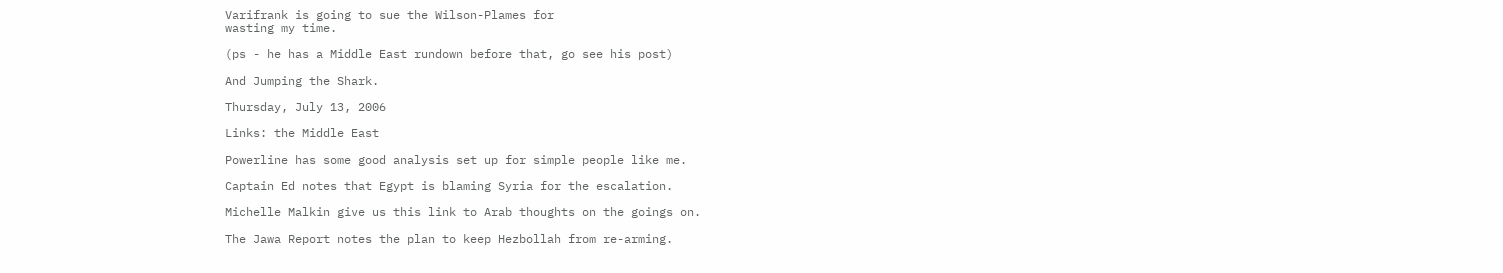Varifrank is going to sue the Wilson-Plames for
wasting my time.

(ps - he has a Middle East rundown before that, go see his post)

And Jumping the Shark.

Thursday, July 13, 2006

Links: the Middle East

Powerline has some good analysis set up for simple people like me.

Captain Ed notes that Egypt is blaming Syria for the escalation.

Michelle Malkin give us this link to Arab thoughts on the goings on.

The Jawa Report notes the plan to keep Hezbollah from re-arming.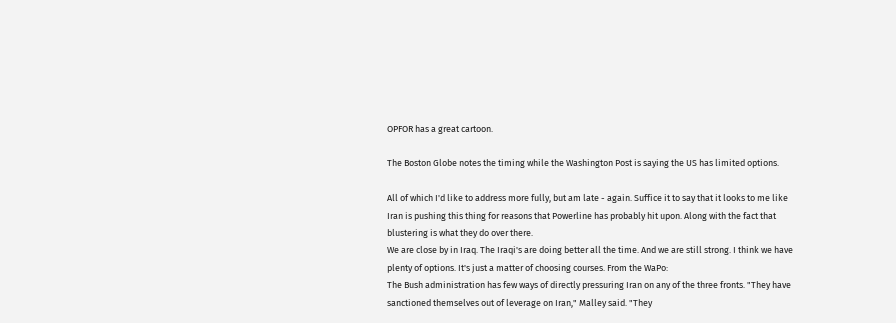OPFOR has a great cartoon.

The Boston Globe notes the timing while the Washington Post is saying the US has limited options.

All of which I'd like to address more fully, but am late - again. Suffice it to say that it looks to me like Iran is pushing this thing for reasons that Powerline has probably hit upon. Along with the fact that blustering is what they do over there.
We are close by in Iraq. The Iraqi's are doing better all the time. And we are still strong. I think we have plenty of options. It's just a matter of choosing courses. From the WaPo:
The Bush administration has few ways of directly pressuring Iran on any of the three fronts. "They have sanctioned themselves out of leverage on Iran," Malley said. "They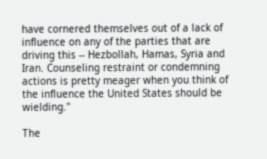have cornered themselves out of a lack of influence on any of the parties that are driving this -- Hezbollah, Hamas, Syria and Iran. Counseling restraint or condemning actions is pretty meager when you think of the influence the United States should be wielding."

The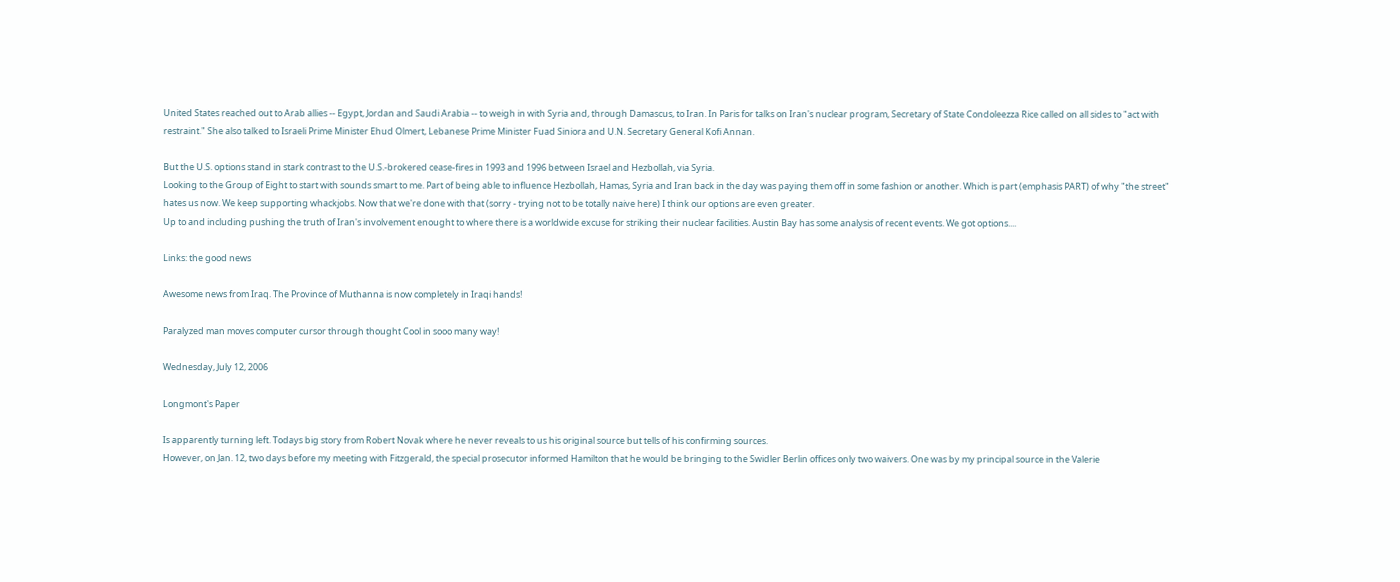United States reached out to Arab allies -- Egypt, Jordan and Saudi Arabia -- to weigh in with Syria and, through Damascus, to Iran. In Paris for talks on Iran's nuclear program, Secretary of State Condoleezza Rice called on all sides to "act with restraint." She also talked to Israeli Prime Minister Ehud Olmert, Lebanese Prime Minister Fuad Siniora and U.N. Secretary General Kofi Annan.

But the U.S. options stand in stark contrast to the U.S.-brokered cease-fires in 1993 and 1996 between Israel and Hezbollah, via Syria.
Looking to the Group of Eight to start with sounds smart to me. Part of being able to influence Hezbollah, Hamas, Syria and Iran back in the day was paying them off in some fashion or another. Which is part (emphasis PART) of why "the street" hates us now. We keep supporting whackjobs. Now that we're done with that (sorry - trying not to be totally naive here) I think our options are even greater.
Up to and including pushing the truth of Iran's involvement enought to where there is a worldwide excuse for striking their nuclear facilities. Austin Bay has some analysis of recent events. We got options....

Links: the good news

Awesome news from Iraq. The Province of Muthanna is now completely in Iraqi hands!

Paralyzed man moves computer cursor through thought Cool in sooo many way!

Wednesday, July 12, 2006

Longmont's Paper

Is apparently turning left. Todays big story from Robert Novak where he never reveals to us his original source but tells of his confirming sources.
However, on Jan. 12, two days before my meeting with Fitzgerald, the special prosecutor informed Hamilton that he would be bringing to the Swidler Berlin offices only two waivers. One was by my principal source in the Valerie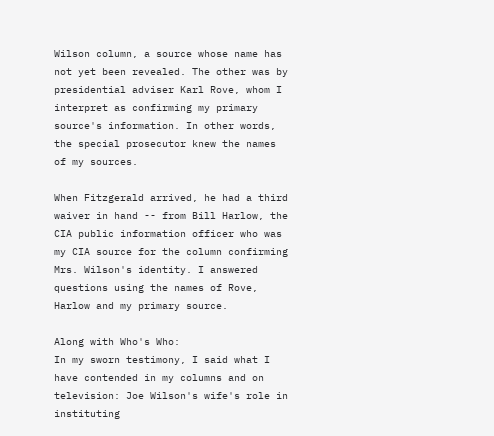Wilson column, a source whose name has not yet been revealed. The other was by presidential adviser Karl Rove, whom I interpret as confirming my primary source's information. In other words, the special prosecutor knew the names of my sources.

When Fitzgerald arrived, he had a third waiver in hand -- from Bill Harlow, the CIA public information officer who was my CIA source for the column confirming Mrs. Wilson's identity. I answered questions using the names of Rove, Harlow and my primary source.

Along with Who's Who:
In my sworn testimony, I said what I have contended in my columns and on television: Joe Wilson's wife's role in instituting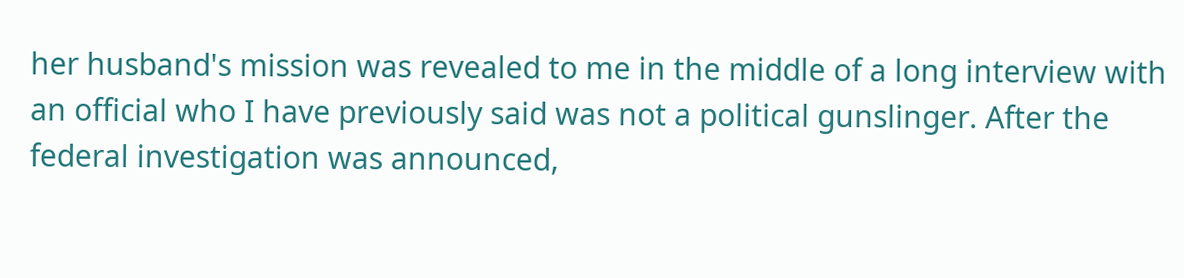her husband's mission was revealed to me in the middle of a long interview with an official who I have previously said was not a political gunslinger. After the federal investigation was announced,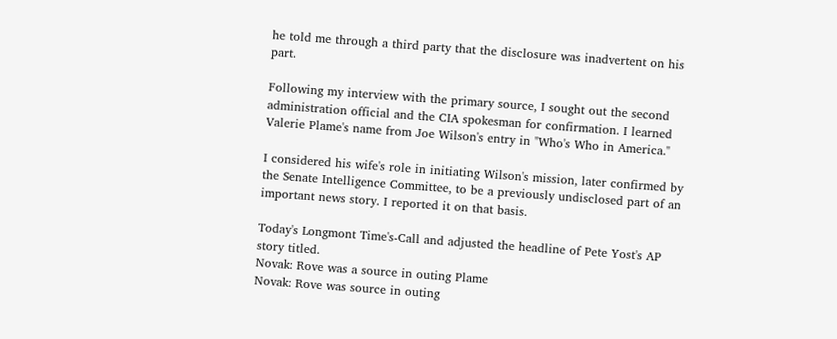he told me through a third party that the disclosure was inadvertent on his part.

Following my interview with the primary source, I sought out the second administration official and the CIA spokesman for confirmation. I learned Valerie Plame's name from Joe Wilson's entry in "Who's Who in America."

I considered his wife's role in initiating Wilson's mission, later confirmed by the Senate Intelligence Committee, to be a previously undisclosed part of an important news story. I reported it on that basis.

Today's Longmont Time's-Call and adjusted the headline of Pete Yost's AP story titled.
Novak: Rove was a source in outing Plame
Novak: Rove was source in outing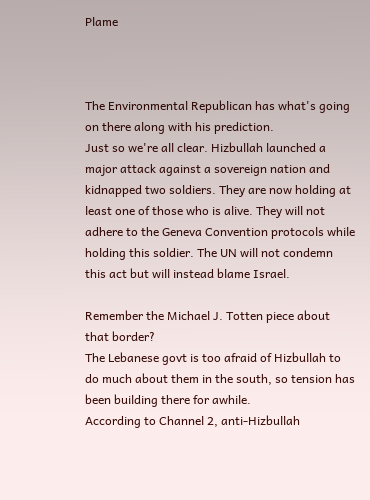Plame



The Environmental Republican has what's going on there along with his prediction.
Just so we're all clear. Hizbullah launched a major attack against a sovereign nation and kidnapped two soldiers. They are now holding at least one of those who is alive. They will not adhere to the Geneva Convention protocols while holding this soldier. The UN will not condemn this act but will instead blame Israel.

Remember the Michael J. Totten piece about that border?
The Lebanese govt is too afraid of Hizbullah to do much about them in the south, so tension has been building there for awhile.
According to Channel 2, anti-Hizbullah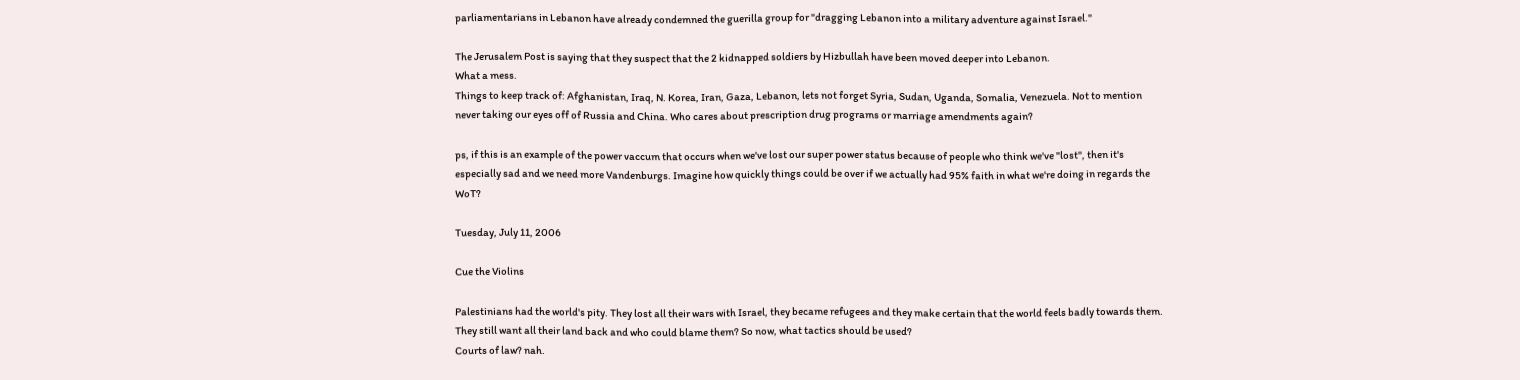parliamentarians in Lebanon have already condemned the guerilla group for "dragging Lebanon into a military adventure against Israel."

The Jerusalem Post is saying that they suspect that the 2 kidnapped soldiers by Hizbullah have been moved deeper into Lebanon.
What a mess.
Things to keep track of: Afghanistan, Iraq, N. Korea, Iran, Gaza, Lebanon, lets not forget Syria, Sudan, Uganda, Somalia, Venezuela. Not to mention never taking our eyes off of Russia and China. Who cares about prescription drug programs or marriage amendments again?

ps, if this is an example of the power vaccum that occurs when we've lost our super power status because of people who think we've "lost", then it's especially sad and we need more Vandenburgs. Imagine how quickly things could be over if we actually had 95% faith in what we're doing in regards the WoT?

Tuesday, July 11, 2006

Cue the Violins

Palestinians had the world's pity. They lost all their wars with Israel, they became refugees and they make certain that the world feels badly towards them. They still want all their land back and who could blame them? So now, what tactics should be used?
Courts of law? nah.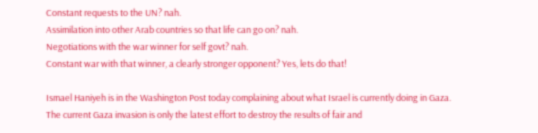Constant requests to the UN? nah.
Assimilation into other Arab countries so that life can go on? nah.
Negotiations with the war winner for self govt? nah.
Constant war with that winner, a clearly stronger opponent? Yes, lets do that!

Ismael Haniyeh is in the Washington Post today complaining about what Israel is currently doing in Gaza.
The current Gaza invasion is only the latest effort to destroy the results of fair and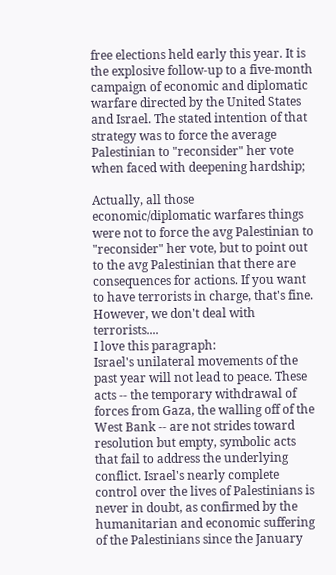free elections held early this year. It is the explosive follow-up to a five-month campaign of economic and diplomatic warfare directed by the United States and Israel. The stated intention of that strategy was to force the average Palestinian to "reconsider" her vote when faced with deepening hardship;

Actually, all those economic/diplomatic warfares things were not to force the avg Palestinian to "reconsider" her vote, but to point out to the avg Palestinian that there are consequences for actions. If you want to have terrorists in charge, that's fine. However, we don't deal with terrorists....
I love this paragraph:
Israel's unilateral movements of the past year will not lead to peace. These acts -- the temporary withdrawal of forces from Gaza, the walling off of the West Bank -- are not strides toward resolution but empty, symbolic acts that fail to address the underlying conflict. Israel's nearly complete control over the lives of Palestinians is never in doubt, as confirmed by the humanitarian and economic suffering of the Palestinians since the January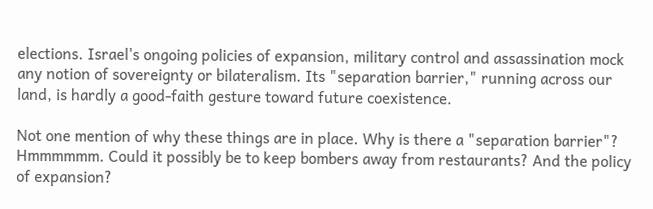elections. Israel's ongoing policies of expansion, military control and assassination mock any notion of sovereignty or bilateralism. Its "separation barrier," running across our land, is hardly a good-faith gesture toward future coexistence.

Not one mention of why these things are in place. Why is there a "separation barrier"? Hmmmmmm. Could it possibly be to keep bombers away from restaurants? And the policy of expansion?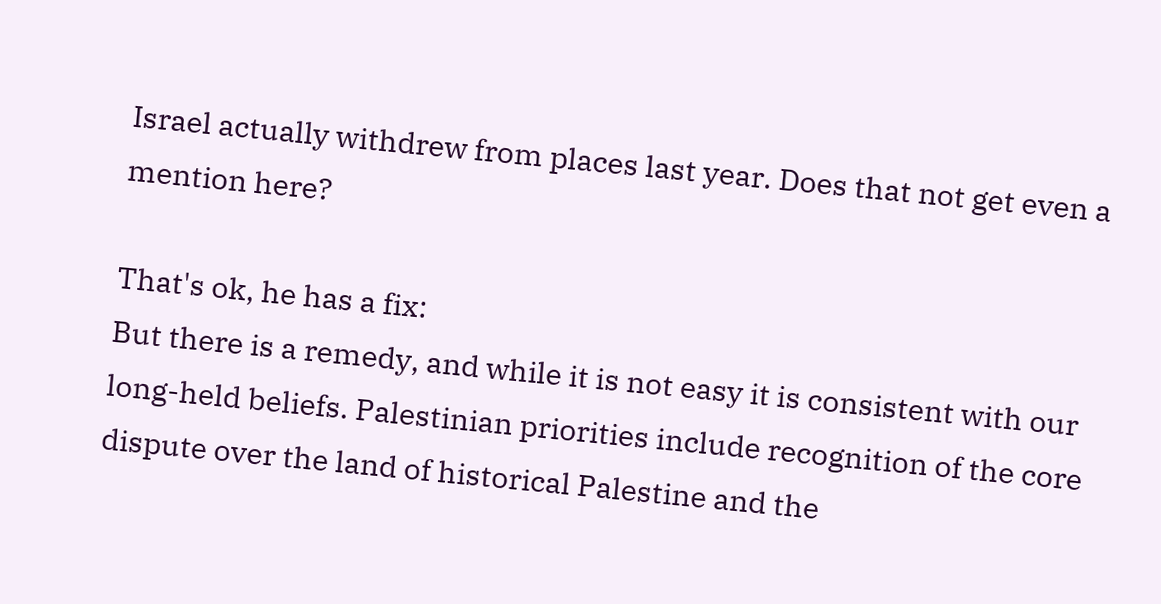Israel actually withdrew from places last year. Does that not get even a mention here?

That's ok, he has a fix:
But there is a remedy, and while it is not easy it is consistent with our long-held beliefs. Palestinian priorities include recognition of the core dispute over the land of historical Palestine and the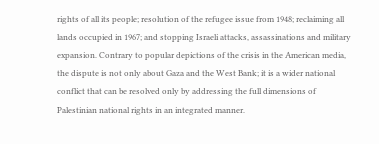rights of all its people; resolution of the refugee issue from 1948; reclaiming all lands occupied in 1967; and stopping Israeli attacks, assassinations and military expansion. Contrary to popular depictions of the crisis in the American media, the dispute is not only about Gaza and the West Bank; it is a wider national conflict that can be resolved only by addressing the full dimensions of Palestinian national rights in an integrated manner.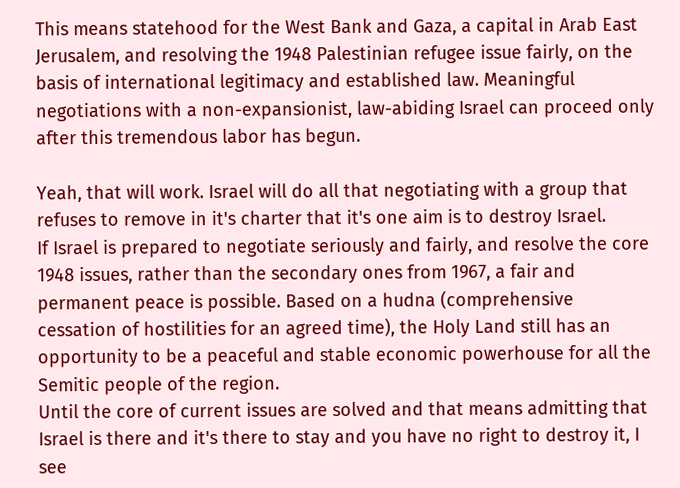This means statehood for the West Bank and Gaza, a capital in Arab East Jerusalem, and resolving the 1948 Palestinian refugee issue fairly, on the basis of international legitimacy and established law. Meaningful negotiations with a non-expansionist, law-abiding Israel can proceed only after this tremendous labor has begun.

Yeah, that will work. Israel will do all that negotiating with a group that refuses to remove in it's charter that it's one aim is to destroy Israel.
If Israel is prepared to negotiate seriously and fairly, and resolve the core 1948 issues, rather than the secondary ones from 1967, a fair and permanent peace is possible. Based on a hudna (comprehensive cessation of hostilities for an agreed time), the Holy Land still has an opportunity to be a peaceful and stable economic powerhouse for all the Semitic people of the region.
Until the core of current issues are solved and that means admitting that Israel is there and it's there to stay and you have no right to destroy it, I see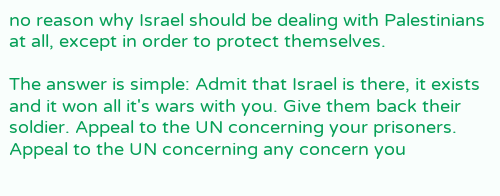no reason why Israel should be dealing with Palestinians at all, except in order to protect themselves.

The answer is simple: Admit that Israel is there, it exists and it won all it's wars with you. Give them back their soldier. Appeal to the UN concerning your prisoners. Appeal to the UN concerning any concern you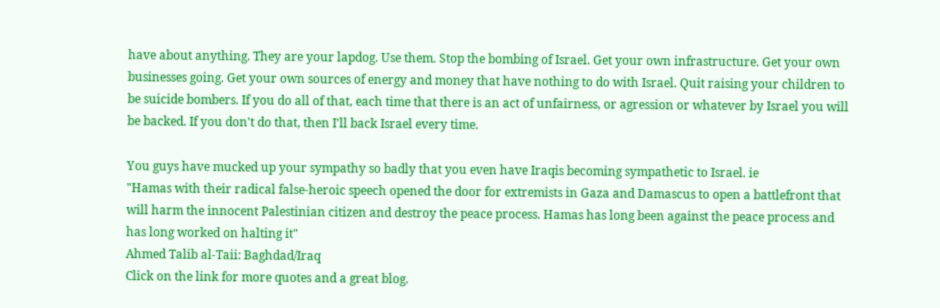have about anything. They are your lapdog. Use them. Stop the bombing of Israel. Get your own infrastructure. Get your own businesses going. Get your own sources of energy and money that have nothing to do with Israel. Quit raising your children to be suicide bombers. If you do all of that, each time that there is an act of unfairness, or agression or whatever by Israel you will be backed. If you don't do that, then I'll back Israel every time.

You guys have mucked up your sympathy so badly that you even have Iraqis becoming sympathetic to Israel. ie
"Hamas with their radical false-heroic speech opened the door for extremists in Gaza and Damascus to open a battlefront that will harm the innocent Palestinian citizen and destroy the peace process. Hamas has long been against the peace process and has long worked on halting it"
Ahmed Talib al-Taii: Baghdad/Iraq
Click on the link for more quotes and a great blog.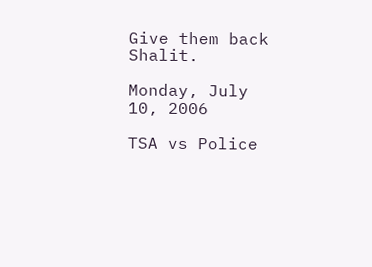Give them back Shalit.

Monday, July 10, 2006

TSA vs Police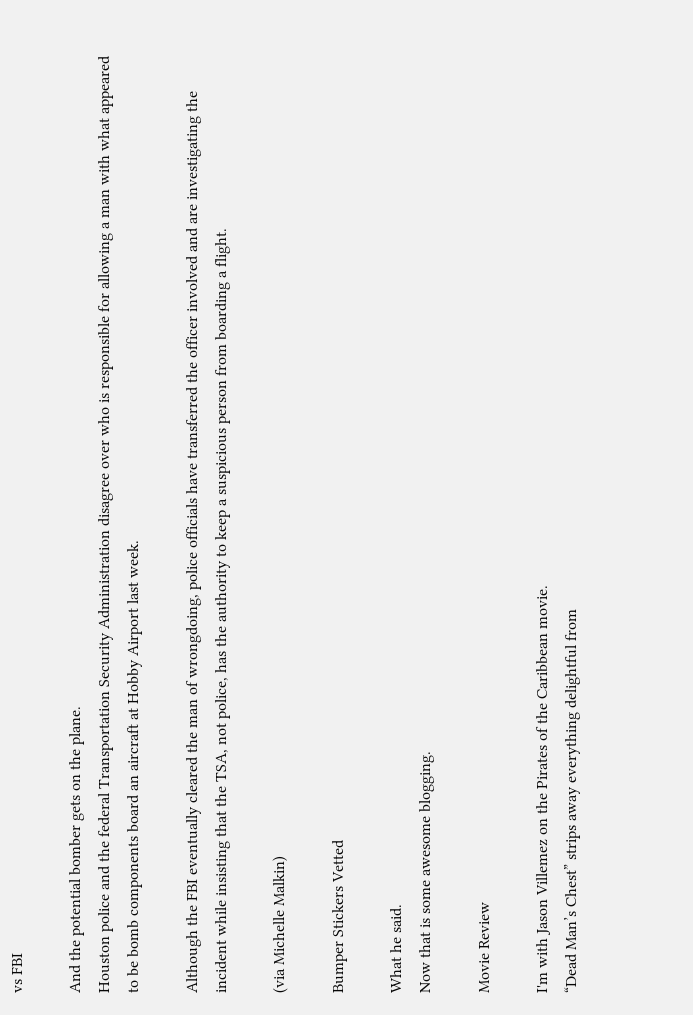vs FBI

And the potential bomber gets on the plane.
Houston police and the federal Transportation Security Administration disagree over who is responsible for allowing a man with what appeared to be bomb components board an aircraft at Hobby Airport last week.

Although the FBI eventually cleared the man of wrongdoing, police officials have transferred the officer involved and are investigating the incident while insisting that the TSA, not police, has the authority to keep a suspicious person from boarding a flight.

(via Michelle Malkin)

Bumper Stickers Vetted

What he said.
Now that is some awesome blogging.

Movie Review

I'm with Jason Villemez on the Pirates of the Caribbean movie.
“Dead Man’s Chest” strips away everything delightful from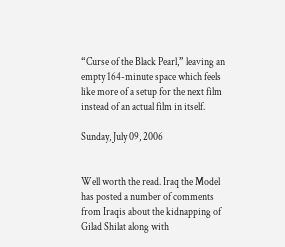“Curse of the Black Pearl,” leaving an empty 164-minute space which feels like more of a setup for the next film instead of an actual film in itself.

Sunday, July 09, 2006


Well worth the read. Iraq the Model has posted a number of comments from Iraqis about the kidnapping of Gilad Shilat along with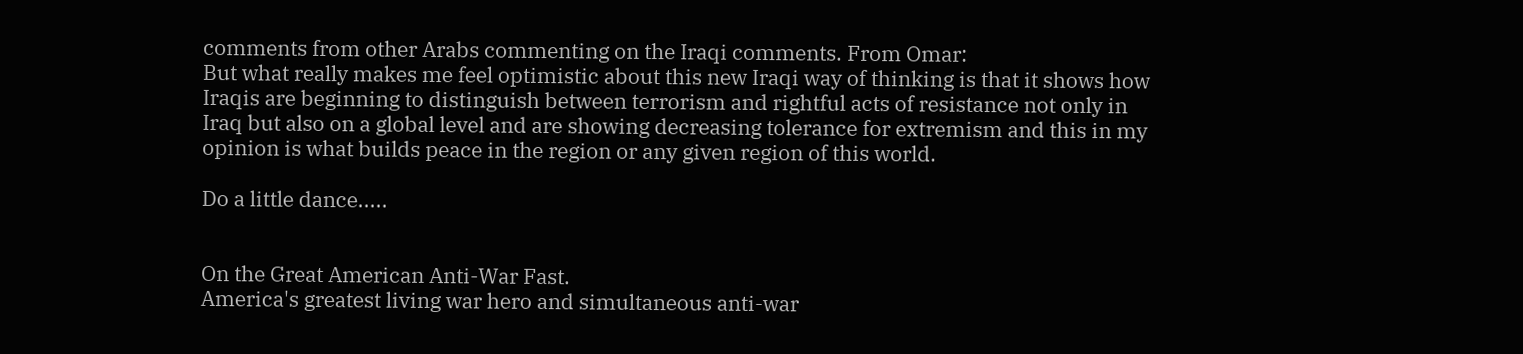comments from other Arabs commenting on the Iraqi comments. From Omar:
But what really makes me feel optimistic about this new Iraqi way of thinking is that it shows how Iraqis are beginning to distinguish between terrorism and rightful acts of resistance not only in Iraq but also on a global level and are showing decreasing tolerance for extremism and this in my opinion is what builds peace in the region or any given region of this world.

Do a little dance.....


On the Great American Anti-War Fast.
America's greatest living war hero and simultaneous anti-war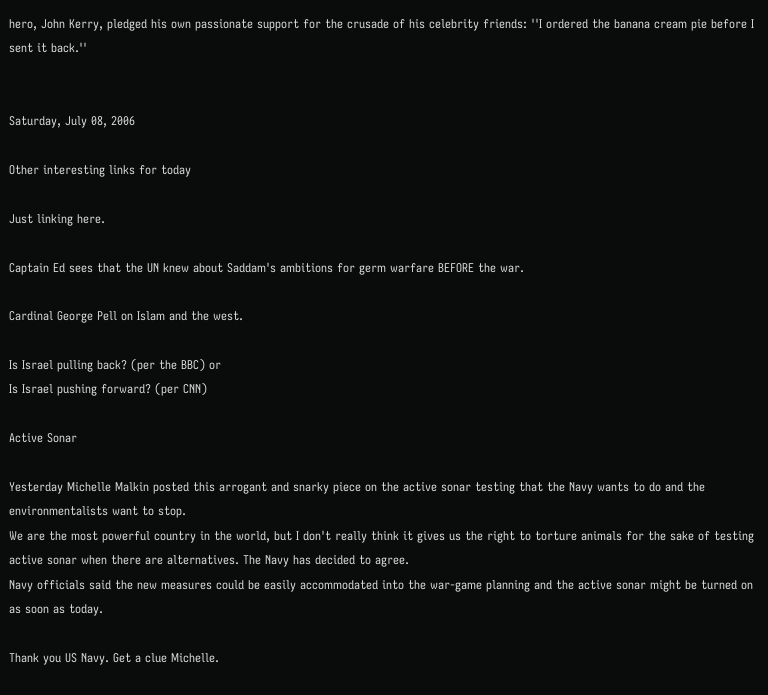hero, John Kerry, pledged his own passionate support for the crusade of his celebrity friends: ''I ordered the banana cream pie before I sent it back.''


Saturday, July 08, 2006

Other interesting links for today

Just linking here.

Captain Ed sees that the UN knew about Saddam's ambitions for germ warfare BEFORE the war.

Cardinal George Pell on Islam and the west.

Is Israel pulling back? (per the BBC) or
Is Israel pushing forward? (per CNN)

Active Sonar

Yesterday Michelle Malkin posted this arrogant and snarky piece on the active sonar testing that the Navy wants to do and the environmentalists want to stop.
We are the most powerful country in the world, but I don't really think it gives us the right to torture animals for the sake of testing active sonar when there are alternatives. The Navy has decided to agree.
Navy officials said the new measures could be easily accommodated into the war-game planning and the active sonar might be turned on as soon as today.

Thank you US Navy. Get a clue Michelle.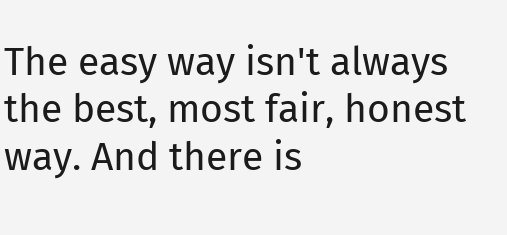The easy way isn't always the best, most fair, honest way. And there is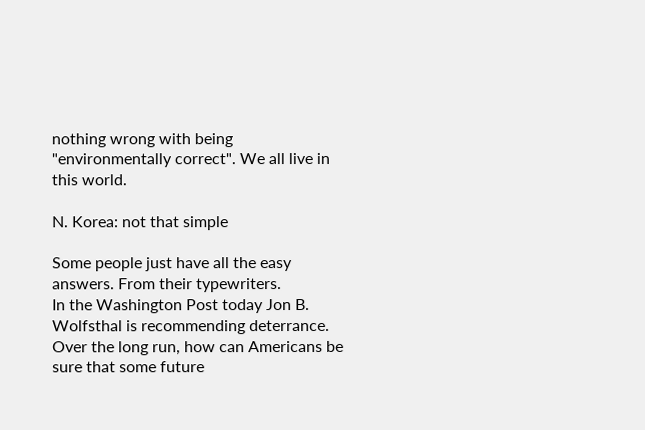nothing wrong with being "environmentally correct". We all live in this world.

N. Korea: not that simple

Some people just have all the easy answers. From their typewriters.
In the Washington Post today Jon B. Wolfsthal is recommending deterrance.
Over the long run, how can Americans be sure that some future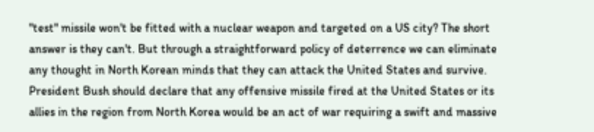"test" missile won't be fitted with a nuclear weapon and targeted on a US city? The short answer is they can't. But through a straightforward policy of deterrence we can eliminate any thought in North Korean minds that they can attack the United States and survive. President Bush should declare that any offensive missile fired at the United States or its allies in the region from North Korea would be an act of war requiring a swift and massive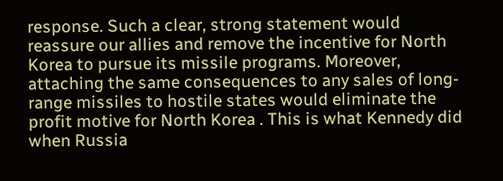response. Such a clear, strong statement would reassure our allies and remove the incentive for North Korea to pursue its missile programs. Moreover, attaching the same consequences to any sales of long-range missiles to hostile states would eliminate the profit motive for North Korea . This is what Kennedy did when Russia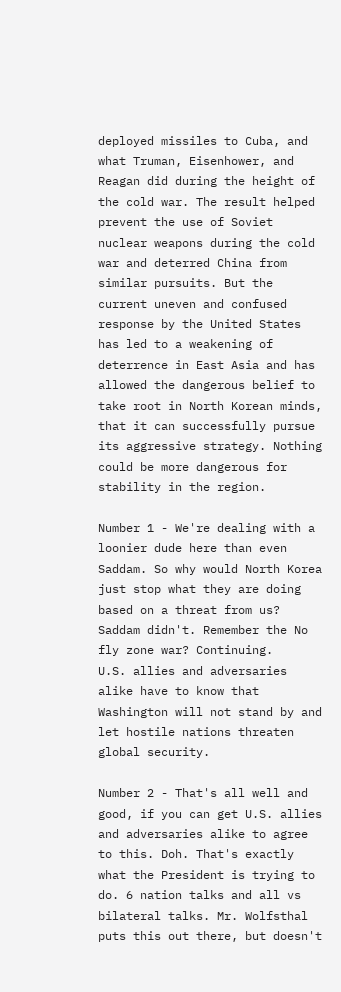deployed missiles to Cuba, and what Truman, Eisenhower, and Reagan did during the height of the cold war. The result helped prevent the use of Soviet nuclear weapons during the cold war and deterred China from similar pursuits. But the current uneven and confused response by the United States has led to a weakening of deterrence in East Asia and has allowed the dangerous belief to take root in North Korean minds, that it can successfully pursue its aggressive strategy. Nothing could be more dangerous for stability in the region.

Number 1 - We're dealing with a loonier dude here than even Saddam. So why would North Korea just stop what they are doing based on a threat from us? Saddam didn't. Remember the No fly zone war? Continuing.
U.S. allies and adversaries alike have to know that Washington will not stand by and let hostile nations threaten global security.

Number 2 - That's all well and good, if you can get U.S. allies and adversaries alike to agree to this. Doh. That's exactly what the President is trying to do. 6 nation talks and all vs bilateral talks. Mr. Wolfsthal puts this out there, but doesn't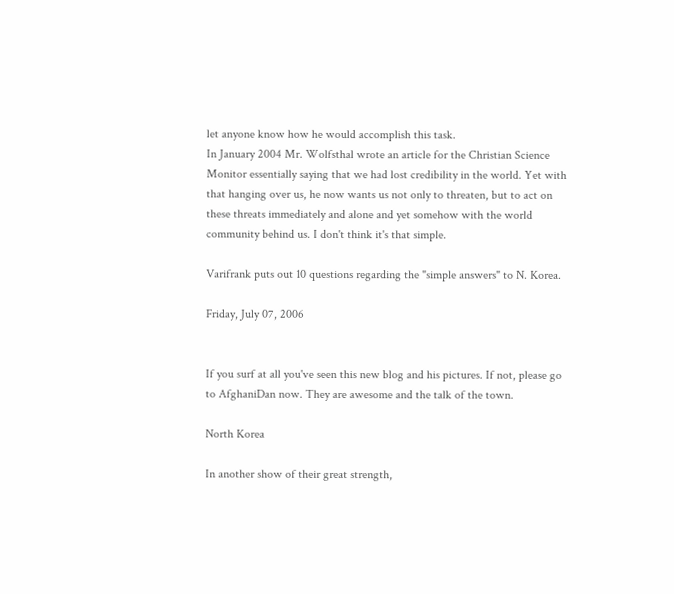let anyone know how he would accomplish this task.
In January 2004 Mr. Wolfsthal wrote an article for the Christian Science Monitor essentially saying that we had lost credibility in the world. Yet with that hanging over us, he now wants us not only to threaten, but to act on these threats immediately and alone and yet somehow with the world community behind us. I don't think it's that simple.

Varifrank puts out 10 questions regarding the "simple answers" to N. Korea.

Friday, July 07, 2006


If you surf at all you've seen this new blog and his pictures. If not, please go to AfghaniDan now. They are awesome and the talk of the town.

North Korea

In another show of their great strength,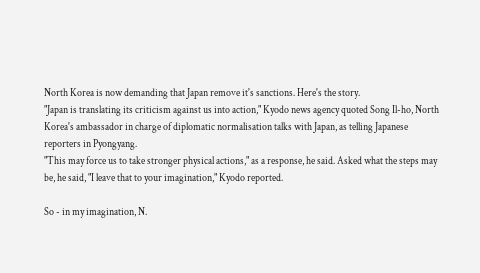North Korea is now demanding that Japan remove it's sanctions. Here's the story.
"Japan is translating its criticism against us into action," Kyodo news agency quoted Song Il-ho, North Korea's ambassador in charge of diplomatic normalisation talks with Japan, as telling Japanese reporters in Pyongyang.
"This may force us to take stronger physical actions," as a response, he said. Asked what the steps may be, he said, "I leave that to your imagination," Kyodo reported.

So - in my imagination, N.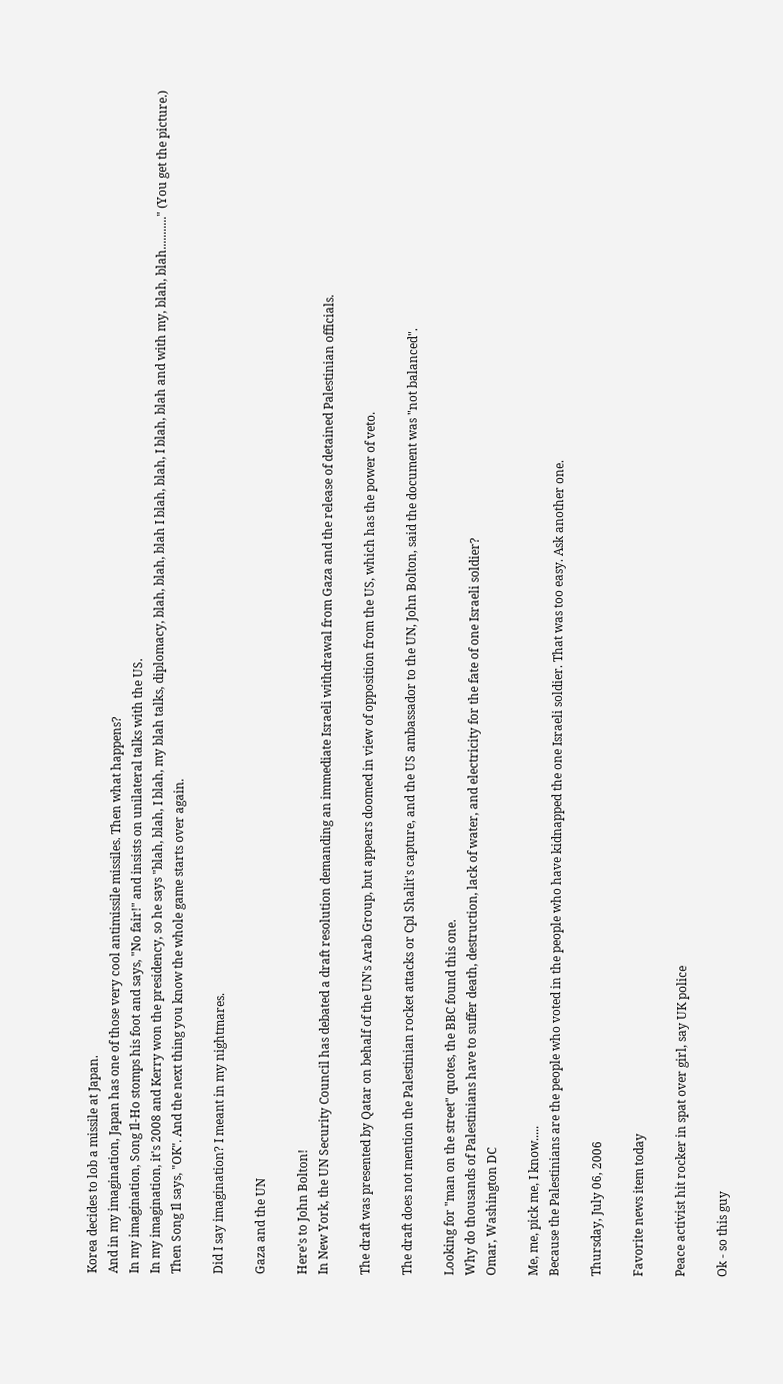Korea decides to lob a missile at Japan.
And in my imagination, Japan has one of those very cool antimissile missiles. Then what happens?
In my imagination, Song Il-Ho stomps his foot and says, "No fair!" and insists on unilateral talks with the US.
In my imagination, it's 2008 and Kerry won the presidency, so he says "blah, blah, I blah, my blah talks, diplomacy, blah, blah, blah I blah, blah, I blah, blah and with my, blah, blah..........." (You get the picture.)
Then Song Il says, "OK". And the next thing you know the whole game starts over again.

Did I say imagination? I meant in my nightmares.

Gaza and the UN

Here's to John Bolton!
In New York, the UN Security Council has debated a draft resolution demanding an immediate Israeli withdrawal from Gaza and the release of detained Palestinian officials.

The draft was presented by Qatar on behalf of the UN's Arab Group, but appears doomed in view of opposition from the US, which has the power of veto.

The draft does not mention the Palestinian rocket attacks or Cpl Shalit's capture, and the US ambassador to the UN, John Bolton, said the document was "not balanced".

Looking for "man on the street" quotes, the BBC found this one.
Why do thousands of Palestinians have to suffer death, destruction, lack of water, and electricity for the fate of one Israeli soldier?
Omar, Washington DC

Me, me, pick me, I know.....
Because the Palestinians are the people who voted in the people who have kidnapped the one Israeli soldier. That was too easy. Ask another one.

Thursday, July 06, 2006

Favorite news item today

Peace activist hit rocker in spat over girl, say UK police

Ok - so this guy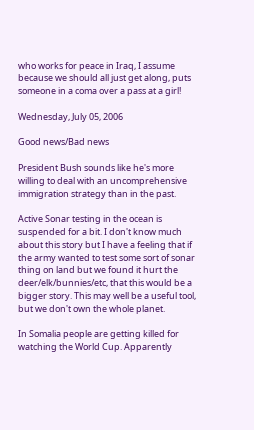who works for peace in Iraq, I assume because we should all just get along, puts someone in a coma over a pass at a girl!

Wednesday, July 05, 2006

Good news/Bad news

President Bush sounds like he's more willing to deal with an uncomprehensive immigration strategy than in the past.

Active Sonar testing in the ocean is suspended for a bit. I don't know much about this story but I have a feeling that if the army wanted to test some sort of sonar thing on land but we found it hurt the deer/elk/bunnies/etc, that this would be a bigger story. This may well be a useful tool, but we don't own the whole planet.

In Somalia people are getting killed for watching the World Cup. Apparently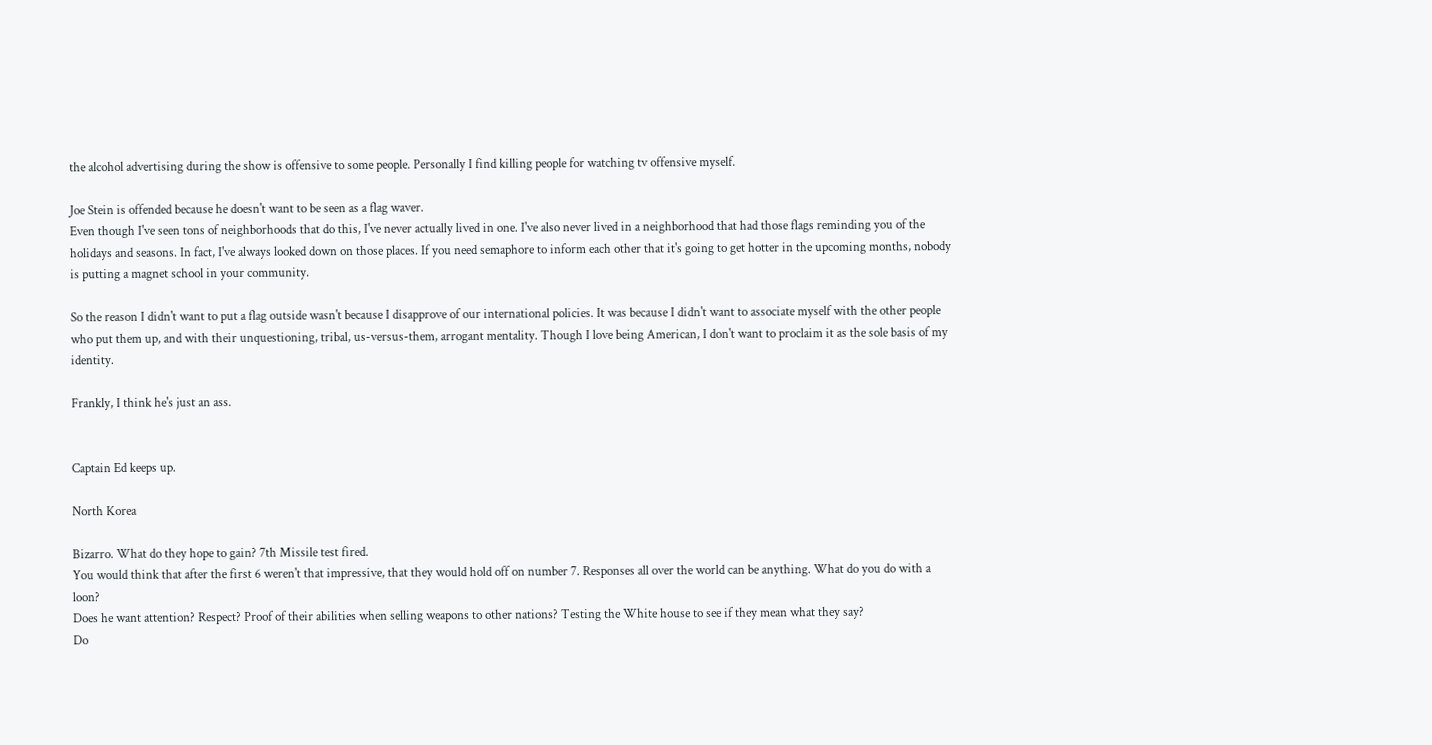the alcohol advertising during the show is offensive to some people. Personally I find killing people for watching tv offensive myself.

Joe Stein is offended because he doesn't want to be seen as a flag waver.
Even though I've seen tons of neighborhoods that do this, I've never actually lived in one. I've also never lived in a neighborhood that had those flags reminding you of the holidays and seasons. In fact, I've always looked down on those places. If you need semaphore to inform each other that it's going to get hotter in the upcoming months, nobody is putting a magnet school in your community.

So the reason I didn't want to put a flag outside wasn't because I disapprove of our international policies. It was because I didn't want to associate myself with the other people who put them up, and with their unquestioning, tribal, us-versus-them, arrogant mentality. Though I love being American, I don't want to proclaim it as the sole basis of my identity.

Frankly, I think he's just an ass.


Captain Ed keeps up.

North Korea

Bizarro. What do they hope to gain? 7th Missile test fired.
You would think that after the first 6 weren't that impressive, that they would hold off on number 7. Responses all over the world can be anything. What do you do with a loon?
Does he want attention? Respect? Proof of their abilities when selling weapons to other nations? Testing the White house to see if they mean what they say?
Do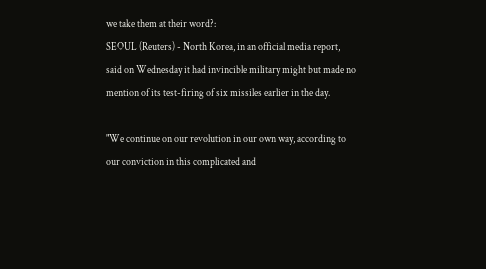we take them at their word?:
SEOUL (Reuters) - North Korea, in an official media report, said on Wednesday it had invincible military might but made no mention of its test-firing of six missiles earlier in the day.

"We continue on our revolution in our own way, according to our conviction in this complicated and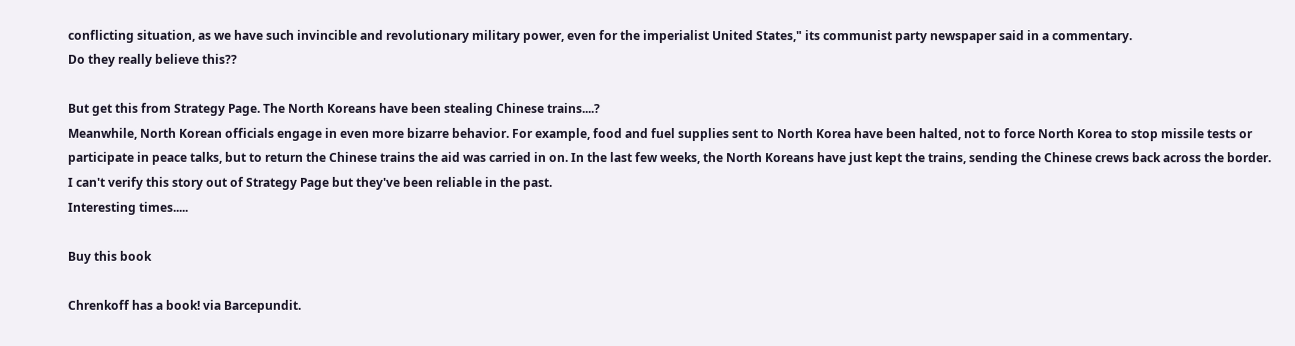conflicting situation, as we have such invincible and revolutionary military power, even for the imperialist United States," its communist party newspaper said in a commentary.
Do they really believe this??

But get this from Strategy Page. The North Koreans have been stealing Chinese trains....?
Meanwhile, North Korean officials engage in even more bizarre behavior. For example, food and fuel supplies sent to North Korea have been halted, not to force North Korea to stop missile tests or participate in peace talks, but to return the Chinese trains the aid was carried in on. In the last few weeks, the North Koreans have just kept the trains, sending the Chinese crews back across the border.
I can't verify this story out of Strategy Page but they've been reliable in the past.
Interesting times.....

Buy this book

Chrenkoff has a book! via Barcepundit.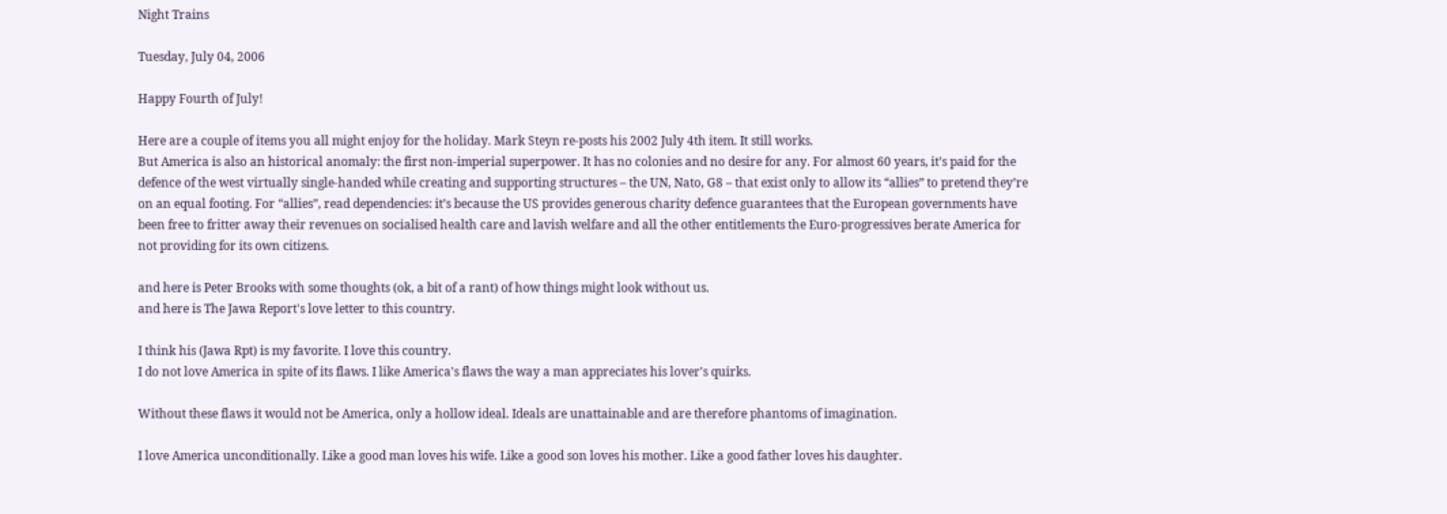Night Trains

Tuesday, July 04, 2006

Happy Fourth of July!

Here are a couple of items you all might enjoy for the holiday. Mark Steyn re-posts his 2002 July 4th item. It still works.
But America is also an historical anomaly: the first non-imperial superpower. It has no colonies and no desire for any. For almost 60 years, it’s paid for the defence of the west virtually single-handed while creating and supporting structures – the UN, Nato, G8 – that exist only to allow its “allies” to pretend they’re on an equal footing. For “allies”, read dependencies: it’s because the US provides generous charity defence guarantees that the European governments have been free to fritter away their revenues on socialised health care and lavish welfare and all the other entitlements the Euro-progressives berate America for not providing for its own citizens.

and here is Peter Brooks with some thoughts (ok, a bit of a rant) of how things might look without us.
and here is The Jawa Report's love letter to this country.

I think his (Jawa Rpt) is my favorite. I love this country.
I do not love America in spite of its flaws. I like America's flaws the way a man appreciates his lover's quirks.

Without these flaws it would not be America, only a hollow ideal. Ideals are unattainable and are therefore phantoms of imagination.

I love America unconditionally. Like a good man loves his wife. Like a good son loves his mother. Like a good father loves his daughter.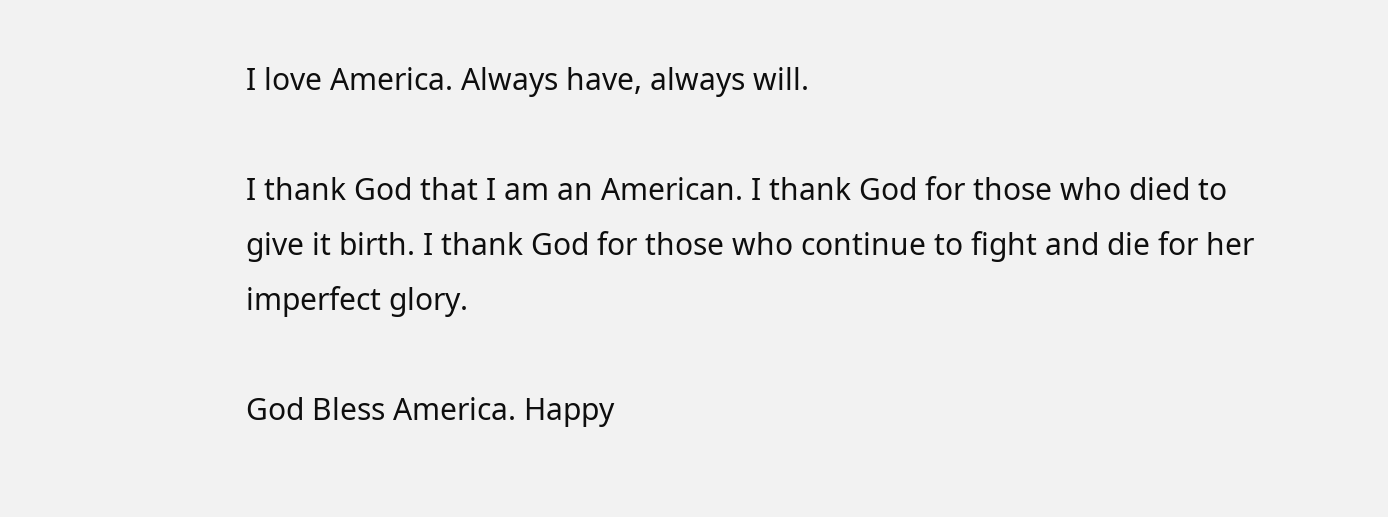I love America. Always have, always will.

I thank God that I am an American. I thank God for those who died to give it birth. I thank God for those who continue to fight and die for her imperfect glory.

God Bless America. Happy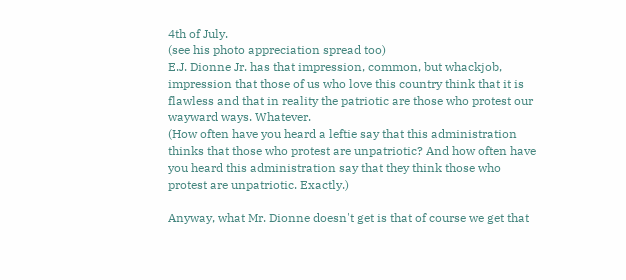4th of July.
(see his photo appreciation spread too)
E.J. Dionne Jr. has that impression, common, but whackjob, impression that those of us who love this country think that it is flawless and that in reality the patriotic are those who protest our wayward ways. Whatever.
(How often have you heard a leftie say that this administration thinks that those who protest are unpatriotic? And how often have you heard this administration say that they think those who protest are unpatriotic. Exactly.)

Anyway, what Mr. Dionne doesn't get is that of course we get that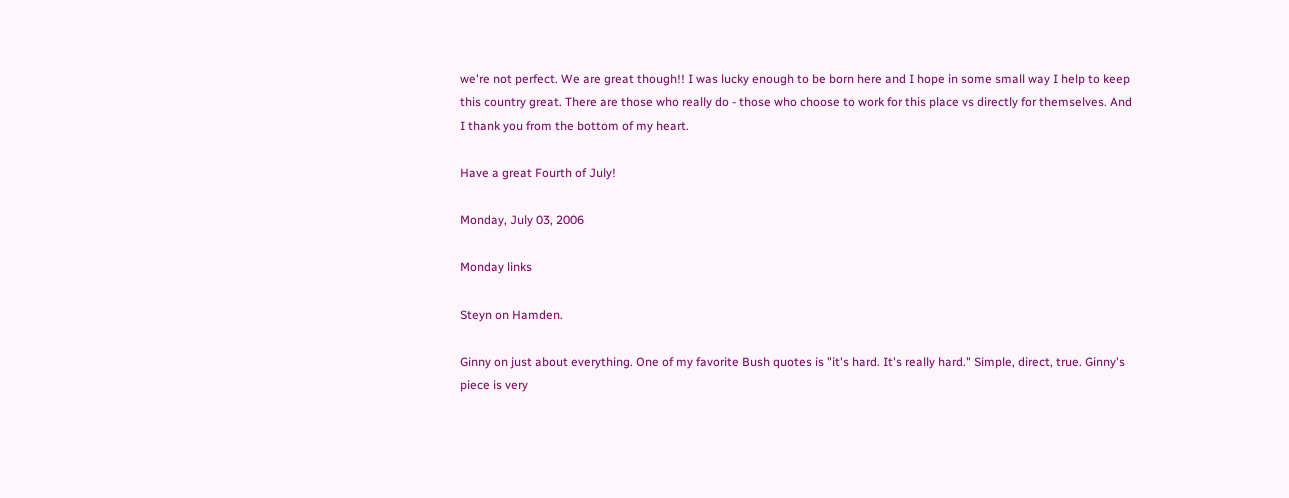we're not perfect. We are great though!! I was lucky enough to be born here and I hope in some small way I help to keep this country great. There are those who really do - those who choose to work for this place vs directly for themselves. And I thank you from the bottom of my heart.

Have a great Fourth of July!

Monday, July 03, 2006

Monday links

Steyn on Hamden.

Ginny on just about everything. One of my favorite Bush quotes is "it's hard. It's really hard." Simple, direct, true. Ginny's piece is very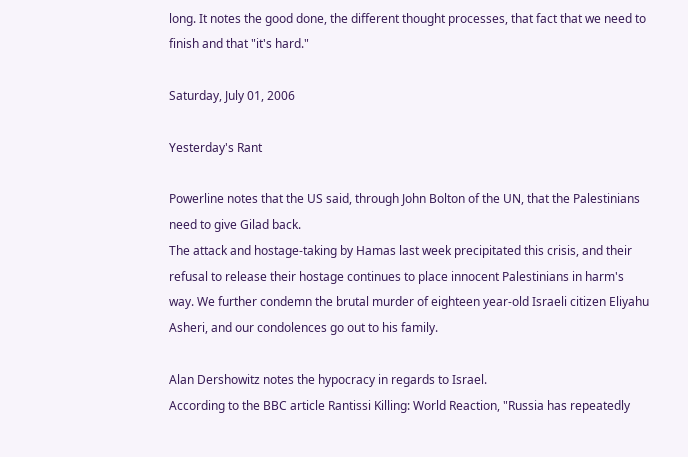long. It notes the good done, the different thought processes, that fact that we need to finish and that "it's hard."

Saturday, July 01, 2006

Yesterday's Rant

Powerline notes that the US said, through John Bolton of the UN, that the Palestinians need to give Gilad back.
The attack and hostage-taking by Hamas last week precipitated this crisis, and their refusal to release their hostage continues to place innocent Palestinians in harm's way. We further condemn the brutal murder of eighteen year-old Israeli citizen Eliyahu Asheri, and our condolences go out to his family.

Alan Dershowitz notes the hypocracy in regards to Israel.
According to the BBC article Rantissi Killing: World Reaction, "Russia has repeatedly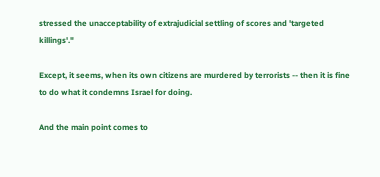stressed the unacceptability of extrajudicial settling of scores and 'targeted killings'."

Except, it seems, when its own citizens are murdered by terrorists -- then it is fine to do what it condemns Israel for doing.

And the main point comes to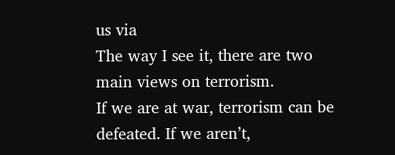us via
The way I see it, there are two main views on terrorism.
If we are at war, terrorism can be defeated. If we aren’t,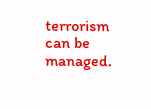terrorism can be managed.